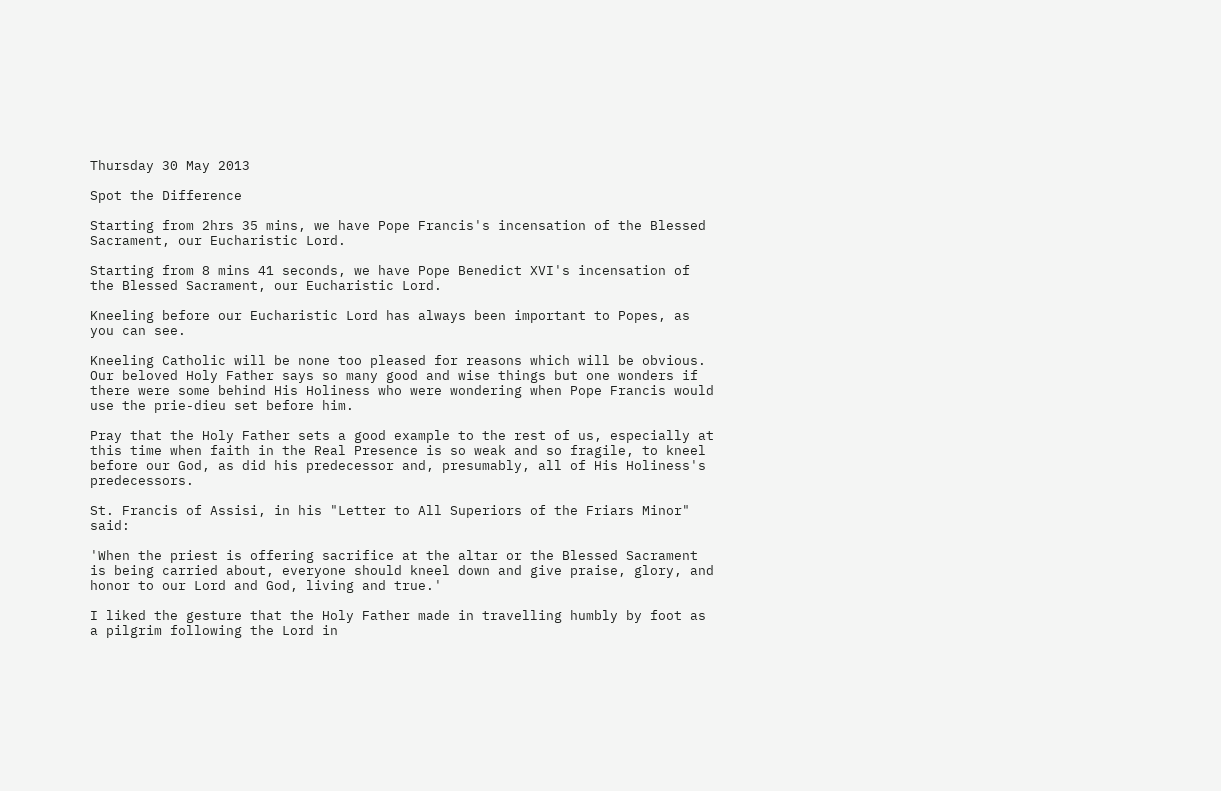Thursday 30 May 2013

Spot the Difference

Starting from 2hrs 35 mins, we have Pope Francis's incensation of the Blessed Sacrament, our Eucharistic Lord.

Starting from 8 mins 41 seconds, we have Pope Benedict XVI's incensation of the Blessed Sacrament, our Eucharistic Lord.

Kneeling before our Eucharistic Lord has always been important to Popes, as you can see.

Kneeling Catholic will be none too pleased for reasons which will be obvious. Our beloved Holy Father says so many good and wise things but one wonders if there were some behind His Holiness who were wondering when Pope Francis would use the prie-dieu set before him.

Pray that the Holy Father sets a good example to the rest of us, especially at this time when faith in the Real Presence is so weak and so fragile, to kneel before our God, as did his predecessor and, presumably, all of His Holiness's predecessors.

St. Francis of Assisi, in his "Letter to All Superiors of the Friars Minor" said:

'When the priest is offering sacrifice at the altar or the Blessed Sacrament is being carried about, everyone should kneel down and give praise, glory, and honor to our Lord and God, living and true.'

I liked the gesture that the Holy Father made in travelling humbly by foot as a pilgrim following the Lord in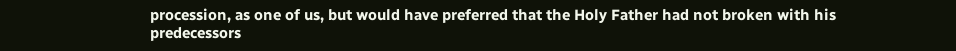procession, as one of us, but would have preferred that the Holy Father had not broken with his predecessors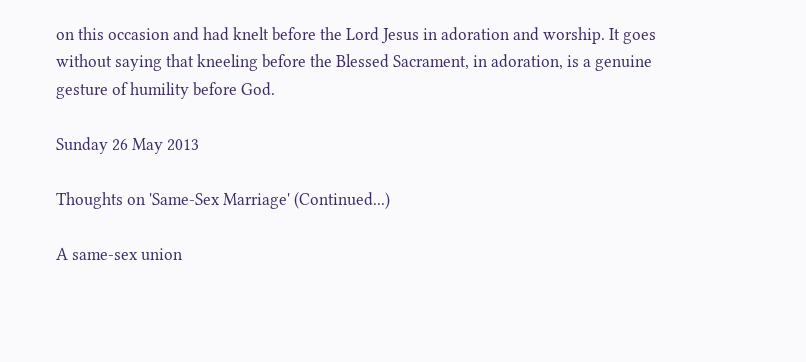on this occasion and had knelt before the Lord Jesus in adoration and worship. It goes without saying that kneeling before the Blessed Sacrament, in adoration, is a genuine gesture of humility before God.

Sunday 26 May 2013

Thoughts on 'Same-Sex Marriage' (Continued...)

A same-sex union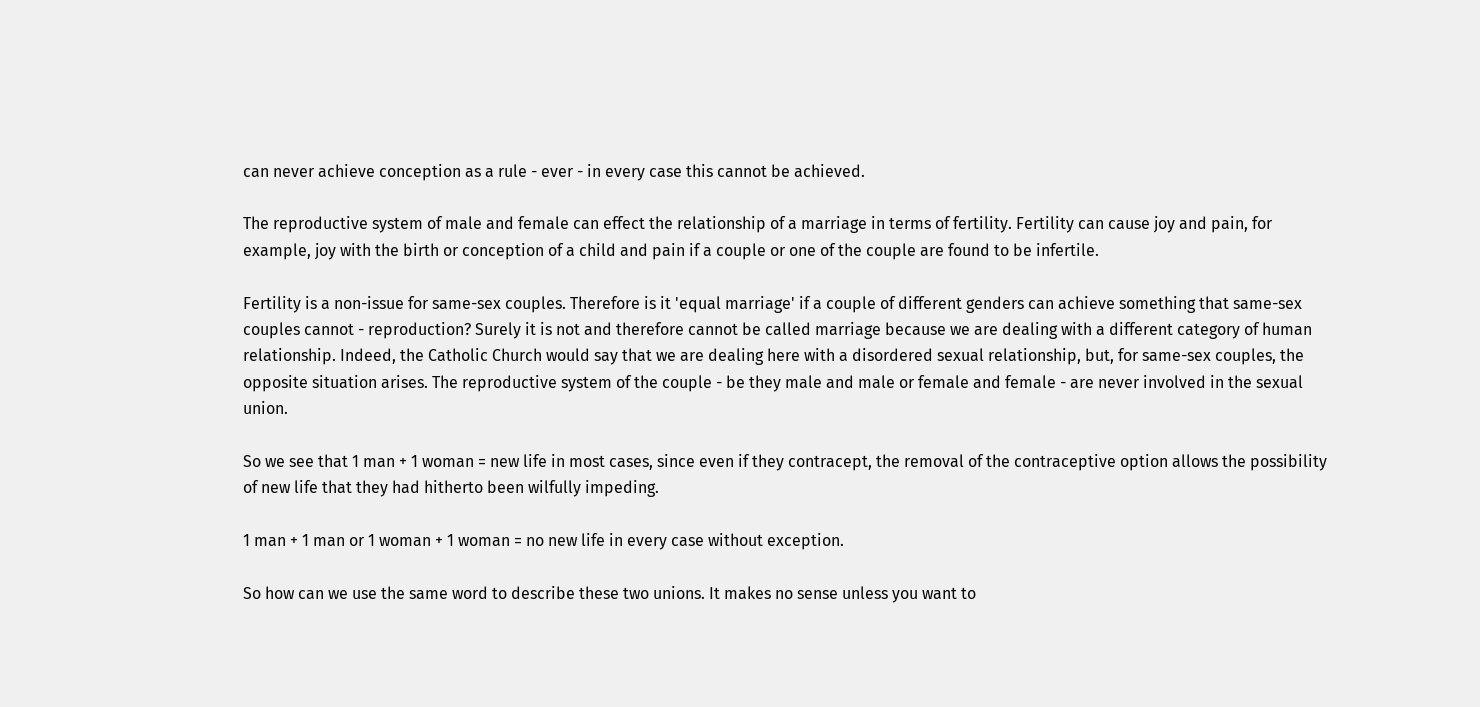can never achieve conception as a rule - ever - in every case this cannot be achieved.

The reproductive system of male and female can effect the relationship of a marriage in terms of fertility. Fertility can cause joy and pain, for example, joy with the birth or conception of a child and pain if a couple or one of the couple are found to be infertile.

Fertility is a non-issue for same-sex couples. Therefore is it 'equal marriage' if a couple of different genders can achieve something that same-sex couples cannot - reproduction? Surely it is not and therefore cannot be called marriage because we are dealing with a different category of human relationship. Indeed, the Catholic Church would say that we are dealing here with a disordered sexual relationship, but, for same-sex couples, the opposite situation arises. The reproductive system of the couple - be they male and male or female and female - are never involved in the sexual union.

So we see that 1 man + 1 woman = new life in most cases, since even if they contracept, the removal of the contraceptive option allows the possibility of new life that they had hitherto been wilfully impeding.

1 man + 1 man or 1 woman + 1 woman = no new life in every case without exception.

So how can we use the same word to describe these two unions. It makes no sense unless you want to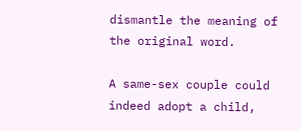dismantle the meaning of the original word.

A same-sex couple could indeed adopt a child,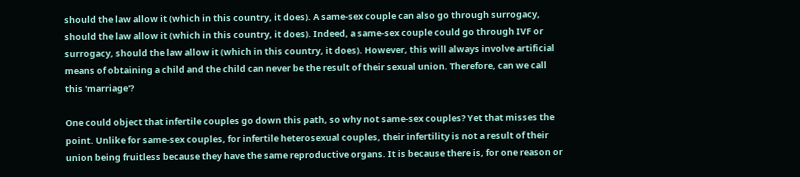should the law allow it (which in this country, it does). A same-sex couple can also go through surrogacy, should the law allow it (which in this country, it does). Indeed, a same-sex couple could go through IVF or surrogacy, should the law allow it (which in this country, it does). However, this will always involve artificial means of obtaining a child and the child can never be the result of their sexual union. Therefore, can we call this 'marriage'?

One could object that infertile couples go down this path, so why not same-sex couples? Yet that misses the point. Unlike for same-sex couples, for infertile heterosexual couples, their infertility is not a result of their union being fruitless because they have the same reproductive organs. It is because there is, for one reason or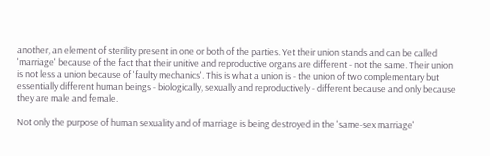another, an element of sterility present in one or both of the parties. Yet their union stands and can be called 'marriage' because of the fact that their unitive and reproductive organs are different - not the same. Their union is not less a union because of 'faulty mechanics'. This is what a union is - the union of two complementary but essentially different human beings - biologically, sexually and reproductively - different because and only because they are male and female.

Not only the purpose of human sexuality and of marriage is being destroyed in the 'same-sex marriage'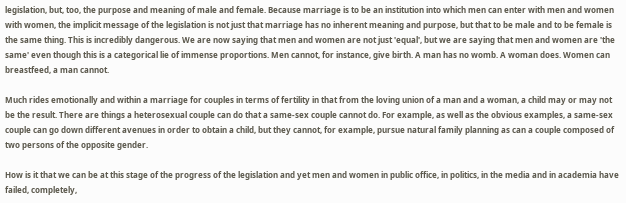legislation, but, too, the purpose and meaning of male and female. Because marriage is to be an institution into which men can enter with men and women with women, the implicit message of the legislation is not just that marriage has no inherent meaning and purpose, but that to be male and to be female is the same thing. This is incredibly dangerous. We are now saying that men and women are not just 'equal', but we are saying that men and women are 'the same' even though this is a categorical lie of immense proportions. Men cannot, for instance, give birth. A man has no womb. A woman does. Women can breastfeed, a man cannot.

Much rides emotionally and within a marriage for couples in terms of fertility in that from the loving union of a man and a woman, a child may or may not be the result. There are things a heterosexual couple can do that a same-sex couple cannot do. For example, as well as the obvious examples, a same-sex couple can go down different avenues in order to obtain a child, but they cannot, for example, pursue natural family planning as can a couple composed of two persons of the opposite gender.

How is it that we can be at this stage of the progress of the legislation and yet men and women in public office, in politics, in the media and in academia have failed, completely,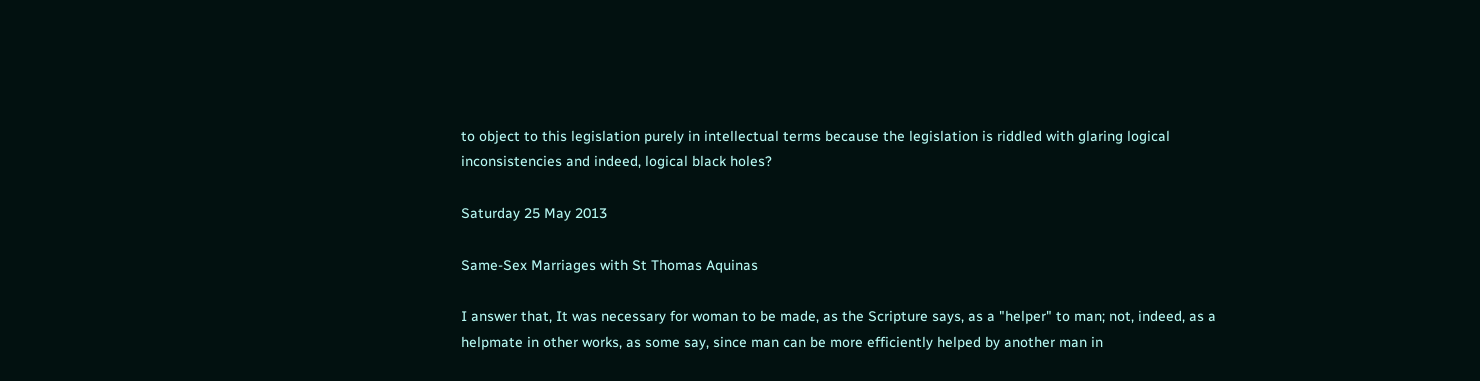to object to this legislation purely in intellectual terms because the legislation is riddled with glaring logical inconsistencies and indeed, logical black holes?

Saturday 25 May 2013

Same-Sex Marriages with St Thomas Aquinas

I answer that, It was necessary for woman to be made, as the Scripture says, as a "helper" to man; not, indeed, as a helpmate in other works, as some say, since man can be more efficiently helped by another man in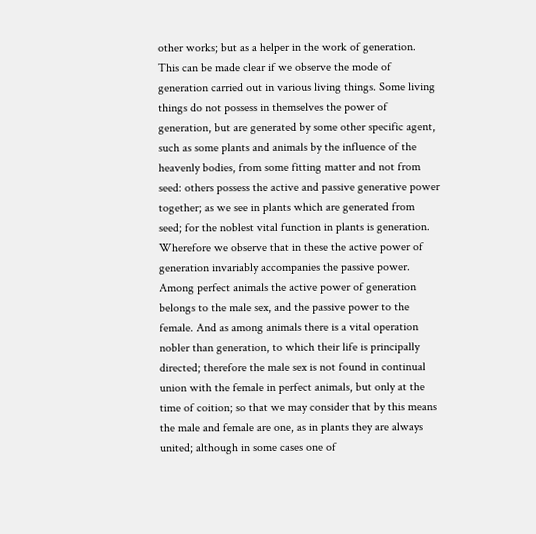other works; but as a helper in the work of generation. This can be made clear if we observe the mode of generation carried out in various living things. Some living things do not possess in themselves the power of generation, but are generated by some other specific agent, such as some plants and animals by the influence of the heavenly bodies, from some fitting matter and not from seed: others possess the active and passive generative power together; as we see in plants which are generated from seed; for the noblest vital function in plants is generation.
Wherefore we observe that in these the active power of generation invariably accompanies the passive power. Among perfect animals the active power of generation belongs to the male sex, and the passive power to the female. And as among animals there is a vital operation nobler than generation, to which their life is principally directed; therefore the male sex is not found in continual union with the female in perfect animals, but only at the time of coition; so that we may consider that by this means the male and female are one, as in plants they are always united; although in some cases one of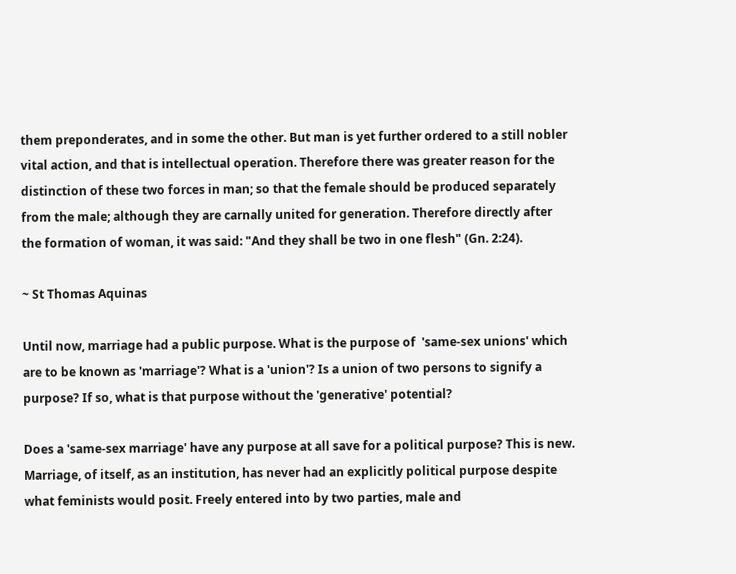them preponderates, and in some the other. But man is yet further ordered to a still nobler vital action, and that is intellectual operation. Therefore there was greater reason for the distinction of these two forces in man; so that the female should be produced separately from the male; although they are carnally united for generation. Therefore directly after the formation of woman, it was said: "And they shall be two in one flesh" (Gn. 2:24).

~ St Thomas Aquinas

Until now, marriage had a public purpose. What is the purpose of  'same-sex unions' which are to be known as 'marriage'? What is a 'union'? Is a union of two persons to signify a purpose? If so, what is that purpose without the 'generative' potential?

Does a 'same-sex marriage' have any purpose at all save for a political purpose? This is new. Marriage, of itself, as an institution, has never had an explicitly political purpose despite what feminists would posit. Freely entered into by two parties, male and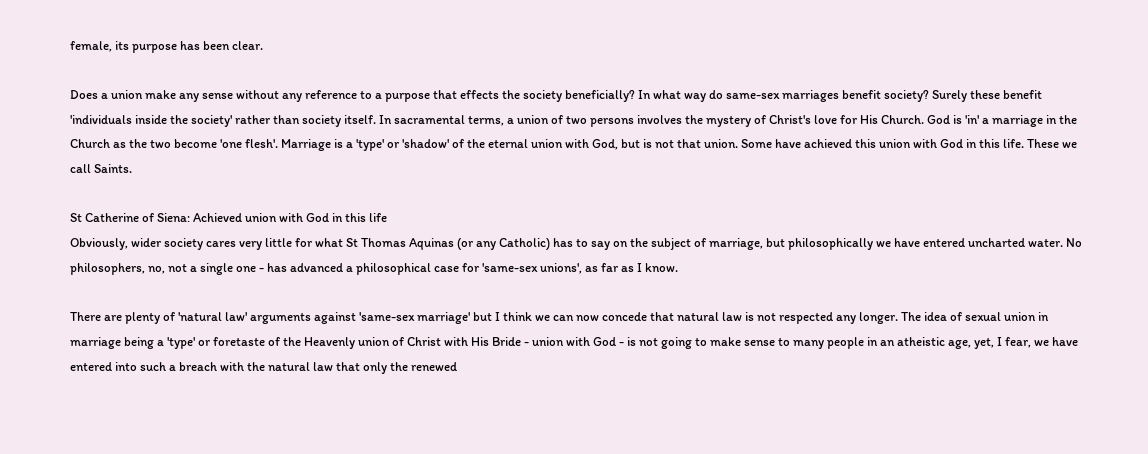female, its purpose has been clear.

Does a union make any sense without any reference to a purpose that effects the society beneficially? In what way do same-sex marriages benefit society? Surely these benefit 'individuals inside the society' rather than society itself. In sacramental terms, a union of two persons involves the mystery of Christ's love for His Church. God is 'in' a marriage in the Church as the two become 'one flesh'. Marriage is a 'type' or 'shadow' of the eternal union with God, but is not that union. Some have achieved this union with God in this life. These we call Saints.

St Catherine of Siena: Achieved union with God in this life
Obviously, wider society cares very little for what St Thomas Aquinas (or any Catholic) has to say on the subject of marriage, but philosophically we have entered uncharted water. No philosophers, no, not a single one - has advanced a philosophical case for 'same-sex unions', as far as I know.

There are plenty of 'natural law' arguments against 'same-sex marriage' but I think we can now concede that natural law is not respected any longer. The idea of sexual union in marriage being a 'type' or foretaste of the Heavenly union of Christ with His Bride - union with God - is not going to make sense to many people in an atheistic age, yet, I fear, we have entered into such a breach with the natural law that only the renewed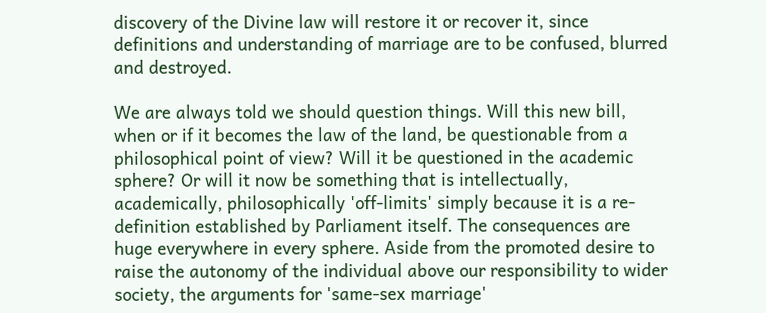discovery of the Divine law will restore it or recover it, since definitions and understanding of marriage are to be confused, blurred and destroyed.

We are always told we should question things. Will this new bill, when or if it becomes the law of the land, be questionable from a philosophical point of view? Will it be questioned in the academic sphere? Or will it now be something that is intellectually, academically, philosophically 'off-limits' simply because it is a re-definition established by Parliament itself. The consequences are huge everywhere in every sphere. Aside from the promoted desire to raise the autonomy of the individual above our responsibility to wider society, the arguments for 'same-sex marriage'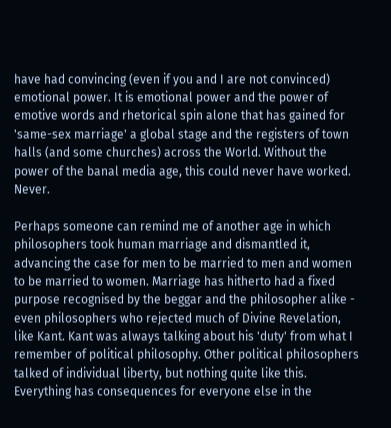have had convincing (even if you and I are not convinced) emotional power. It is emotional power and the power of emotive words and rhetorical spin alone that has gained for 'same-sex marriage' a global stage and the registers of town halls (and some churches) across the World. Without the power of the banal media age, this could never have worked. Never.

Perhaps someone can remind me of another age in which philosophers took human marriage and dismantled it, advancing the case for men to be married to men and women to be married to women. Marriage has hitherto had a fixed purpose recognised by the beggar and the philosopher alike - even philosophers who rejected much of Divine Revelation, like Kant. Kant was always talking about his 'duty' from what I remember of political philosophy. Other political philosophers talked of individual liberty, but nothing quite like this. Everything has consequences for everyone else in the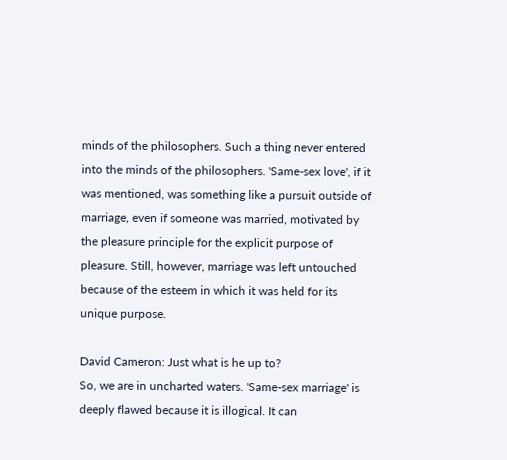minds of the philosophers. Such a thing never entered into the minds of the philosophers. 'Same-sex love', if it was mentioned, was something like a pursuit outside of marriage, even if someone was married, motivated by the pleasure principle for the explicit purpose of pleasure. Still, however, marriage was left untouched because of the esteem in which it was held for its unique purpose.

David Cameron: Just what is he up to?
So, we are in uncharted waters. 'Same-sex marriage' is deeply flawed because it is illogical. It can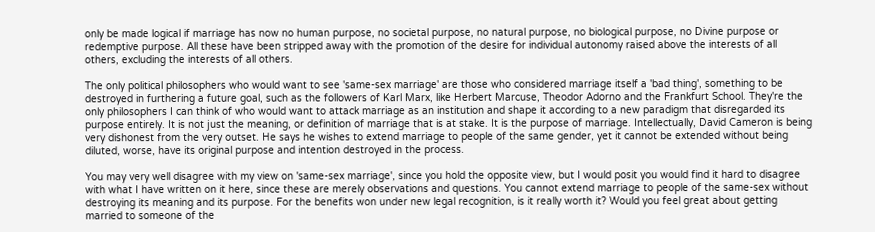only be made logical if marriage has now no human purpose, no societal purpose, no natural purpose, no biological purpose, no Divine purpose or redemptive purpose. All these have been stripped away with the promotion of the desire for individual autonomy raised above the interests of all others, excluding the interests of all others.

The only political philosophers who would want to see 'same-sex marriage' are those who considered marriage itself a 'bad thing', something to be destroyed in furthering a future goal, such as the followers of Karl Marx, like Herbert Marcuse, Theodor Adorno and the Frankfurt School. They're the only philosophers I can think of who would want to attack marriage as an institution and shape it according to a new paradigm that disregarded its purpose entirely. It is not just the meaning, or definition of marriage that is at stake. It is the purpose of marriage. Intellectually, David Cameron is being very dishonest from the very outset. He says he wishes to extend marriage to people of the same gender, yet it cannot be extended without being diluted, worse, have its original purpose and intention destroyed in the process.

You may very well disagree with my view on 'same-sex marriage', since you hold the opposite view, but I would posit you would find it hard to disagree with what I have written on it here, since these are merely observations and questions. You cannot extend marriage to people of the same-sex without destroying its meaning and its purpose. For the benefits won under new legal recognition, is it really worth it? Would you feel great about getting married to someone of the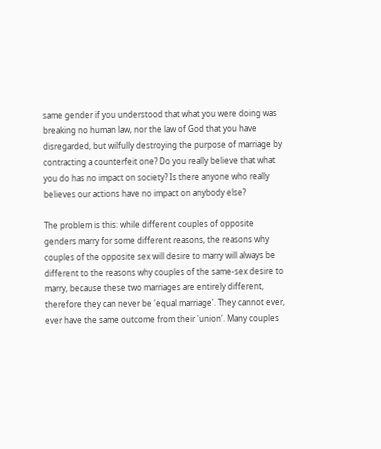same gender if you understood that what you were doing was breaking no human law, nor the law of God that you have disregarded, but wilfully destroying the purpose of marriage by contracting a counterfeit one? Do you really believe that what you do has no impact on society? Is there anyone who really believes our actions have no impact on anybody else?

The problem is this: while different couples of opposite genders marry for some different reasons, the reasons why couples of the opposite sex will desire to marry will always be different to the reasons why couples of the same-sex desire to marry, because these two marriages are entirely different, therefore they can never be 'equal marriage'. They cannot ever, ever have the same outcome from their 'union'. Many couples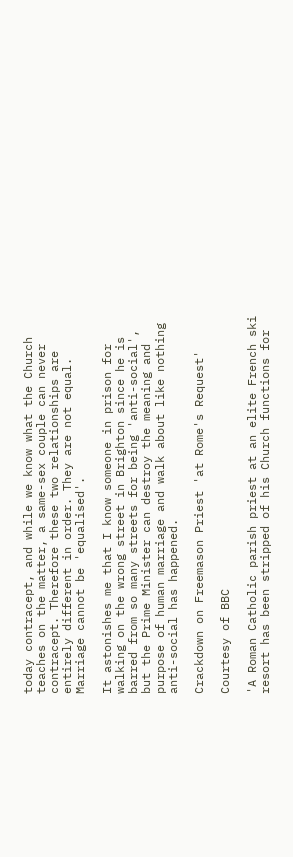today contracept, and while we know what the Church teaches on the matter, a same-sex couple can never contracept. Therefore these two relationships are entirely different in order. They are not equal. Marriage cannot be 'equalised'.

It astonishes me that I know someone in prison for walking on the wrong street in Brighton since he is barred from so many streets for being 'anti-social', but the Prime Minister can destroy the meaning and purpose of human marriage and walk about like nothing anti-social has happened.

Crackdown on Freemason Priest 'at Rome's Request'

Courtesy of BBC

'A Roman Catholic parish priest at an elite French ski resort has been stripped of his Church functions for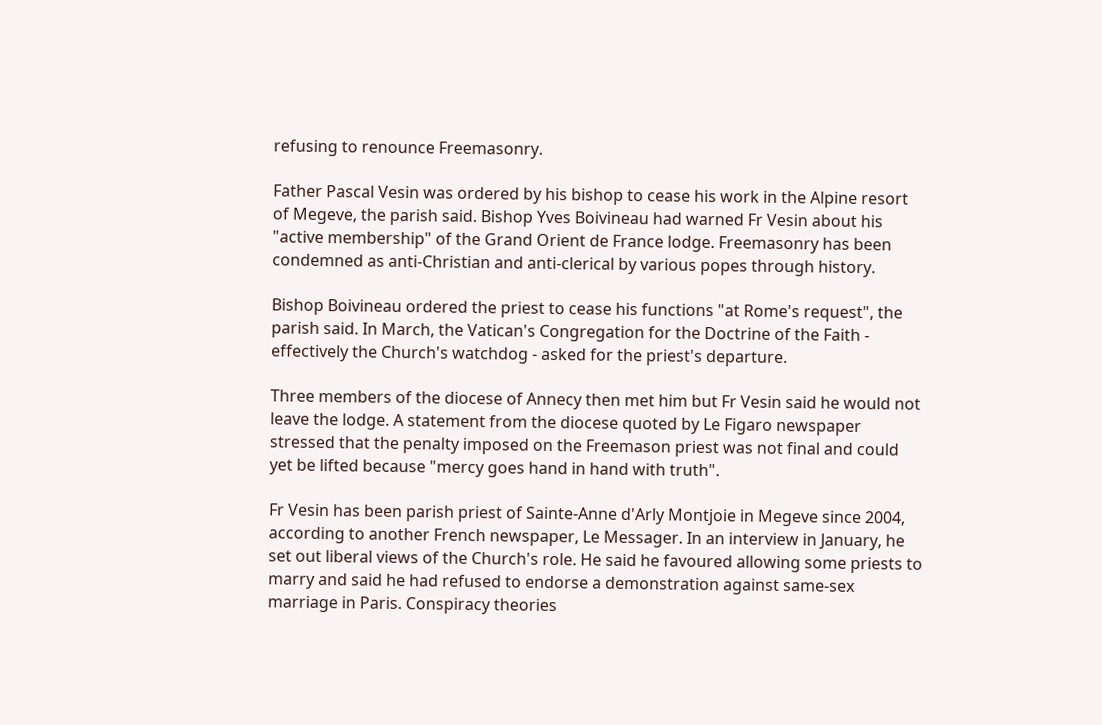refusing to renounce Freemasonry.

Father Pascal Vesin was ordered by his bishop to cease his work in the Alpine resort of Megeve, the parish said. Bishop Yves Boivineau had warned Fr Vesin about his "active membership" of the Grand Orient de France lodge. Freemasonry has been condemned as anti-Christian and anti-clerical by various popes through history.

Bishop Boivineau ordered the priest to cease his functions "at Rome's request", the parish said. In March, the Vatican's Congregation for the Doctrine of the Faith - effectively the Church's watchdog - asked for the priest's departure.

Three members of the diocese of Annecy then met him but Fr Vesin said he would not leave the lodge. A statement from the diocese quoted by Le Figaro newspaper stressed that the penalty imposed on the Freemason priest was not final and could yet be lifted because "mercy goes hand in hand with truth".

Fr Vesin has been parish priest of Sainte-Anne d'Arly Montjoie in Megeve since 2004, according to another French newspaper, Le Messager. In an interview in January, he set out liberal views of the Church's role. He said he favoured allowing some priests to marry and said he had refused to endorse a demonstration against same-sex marriage in Paris. Conspiracy theories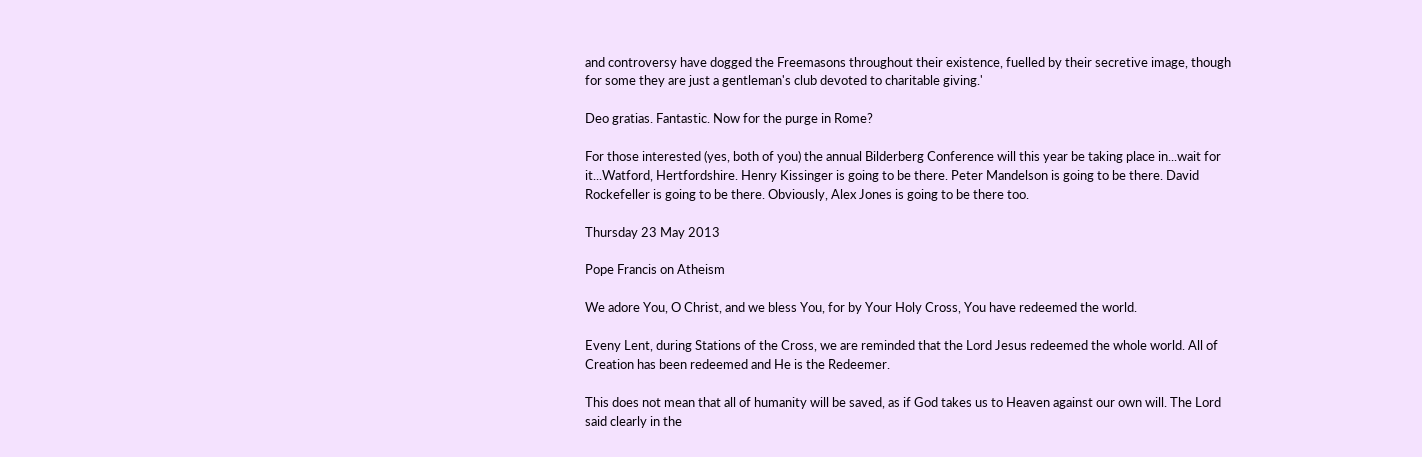and controversy have dogged the Freemasons throughout their existence, fuelled by their secretive image, though for some they are just a gentleman's club devoted to charitable giving.'

Deo gratias. Fantastic. Now for the purge in Rome?

For those interested (yes, both of you) the annual Bilderberg Conference will this year be taking place in...wait for it...Watford, Hertfordshire. Henry Kissinger is going to be there. Peter Mandelson is going to be there. David Rockefeller is going to be there. Obviously, Alex Jones is going to be there too.

Thursday 23 May 2013

Pope Francis on Atheism

We adore You, O Christ, and we bless You, for by Your Holy Cross, You have redeemed the world.

Eveny Lent, during Stations of the Cross, we are reminded that the Lord Jesus redeemed the whole world. All of Creation has been redeemed and He is the Redeemer.

This does not mean that all of humanity will be saved, as if God takes us to Heaven against our own will. The Lord said clearly in the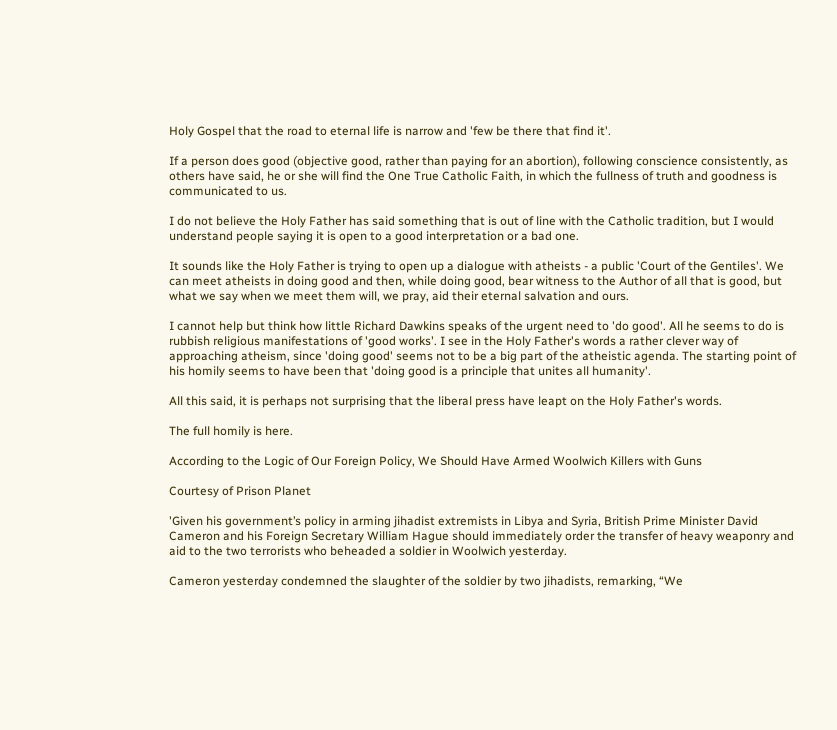Holy Gospel that the road to eternal life is narrow and 'few be there that find it'.

If a person does good (objective good, rather than paying for an abortion), following conscience consistently, as others have said, he or she will find the One True Catholic Faith, in which the fullness of truth and goodness is communicated to us.

I do not believe the Holy Father has said something that is out of line with the Catholic tradition, but I would understand people saying it is open to a good interpretation or a bad one.

It sounds like the Holy Father is trying to open up a dialogue with atheists - a public 'Court of the Gentiles'. We can meet atheists in doing good and then, while doing good, bear witness to the Author of all that is good, but what we say when we meet them will, we pray, aid their eternal salvation and ours.

I cannot help but think how little Richard Dawkins speaks of the urgent need to 'do good'. All he seems to do is rubbish religious manifestations of 'good works'. I see in the Holy Father's words a rather clever way of approaching atheism, since 'doing good' seems not to be a big part of the atheistic agenda. The starting point of his homily seems to have been that 'doing good is a principle that unites all humanity'.

All this said, it is perhaps not surprising that the liberal press have leapt on the Holy Father's words.

The full homily is here.

According to the Logic of Our Foreign Policy, We Should Have Armed Woolwich Killers with Guns

Courtesy of Prison Planet

'Given his government’s policy in arming jihadist extremists in Libya and Syria, British Prime Minister David Cameron and his Foreign Secretary William Hague should immediately order the transfer of heavy weaponry and aid to the two terrorists who beheaded a soldier in Woolwich yesterday.

Cameron yesterday condemned the slaughter of the soldier by two jihadists, remarking, “We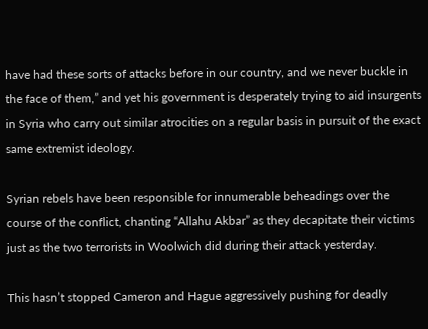have had these sorts of attacks before in our country, and we never buckle in the face of them,” and yet his government is desperately trying to aid insurgents in Syria who carry out similar atrocities on a regular basis in pursuit of the exact same extremist ideology.

Syrian rebels have been responsible for innumerable beheadings over the course of the conflict, chanting “Allahu Akbar” as they decapitate their victims just as the two terrorists in Woolwich did during their attack yesterday.

This hasn’t stopped Cameron and Hague aggressively pushing for deadly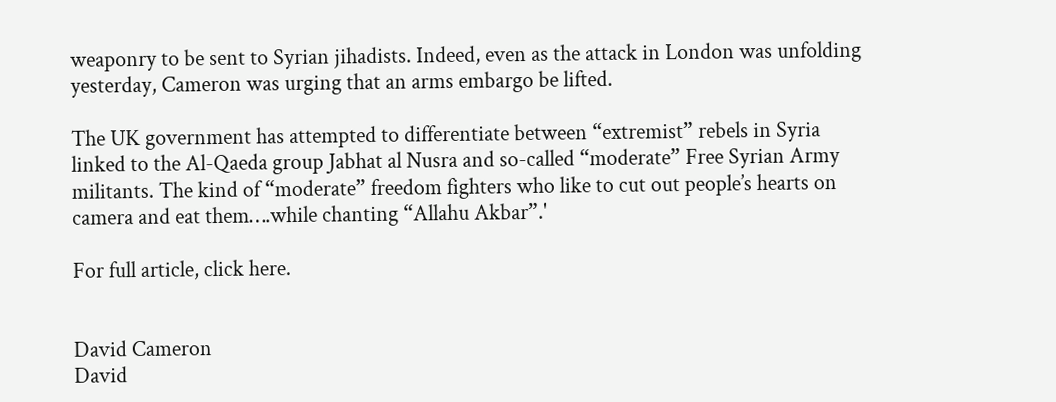weaponry to be sent to Syrian jihadists. Indeed, even as the attack in London was unfolding yesterday, Cameron was urging that an arms embargo be lifted.

The UK government has attempted to differentiate between “extremist” rebels in Syria linked to the Al-Qaeda group Jabhat al Nusra and so-called “moderate” Free Syrian Army militants. The kind of “moderate” freedom fighters who like to cut out people’s hearts on camera and eat them….while chanting “Allahu Akbar”.'

For full article, click here.


David Cameron
David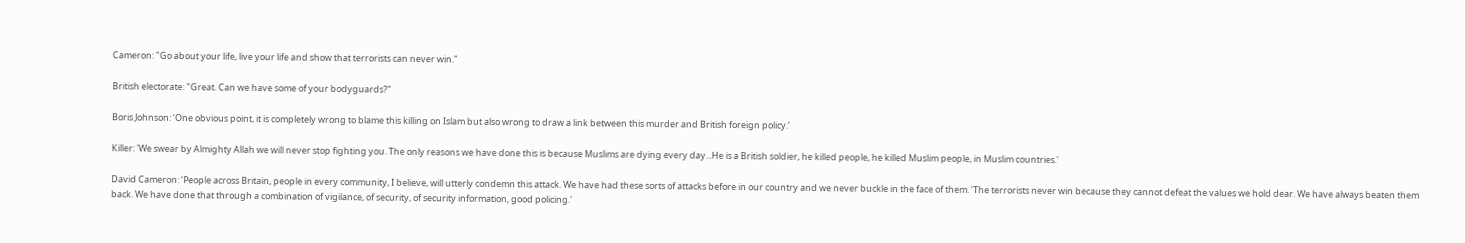Cameron: "Go about your life, live your life and show that terrorists can never win."

British electorate: "Great. Can we have some of your bodyguards?"

Boris Johnson: ‘One obvious point, it is completely wrong to blame this killing on Islam but also wrong to draw a link between this murder and British foreign policy.’

Killer: 'We swear by Almighty Allah we will never stop fighting you. The only reasons we have done this is because Muslims are dying every day...He is a British soldier, he killed people, he killed Muslim people, in Muslim countries.'

David Cameron: ‘People across Britain, people in every community, I believe, will utterly condemn this attack. We have had these sorts of attacks before in our country and we never buckle in the face of them. ‘The terrorists never win because they cannot defeat the values we hold dear. We have always beaten them back. We have done that through a combination of vigilance, of security, of security information, good policing.'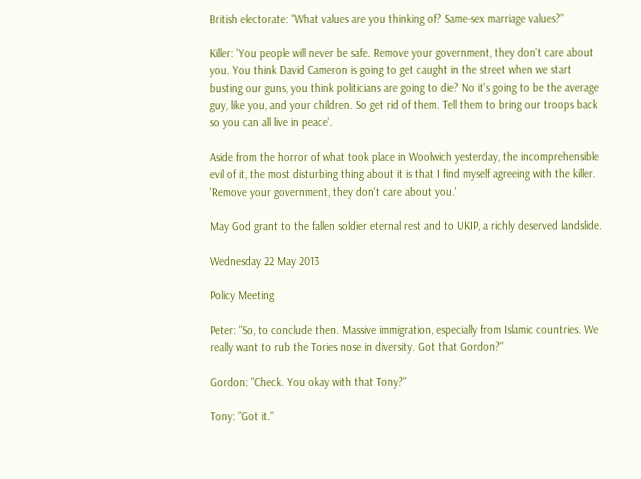British electorate: "What values are you thinking of? Same-sex marriage values?"

Killer: 'You people will never be safe. Remove your government, they don't care about you. You think David Cameron is going to get caught in the street when we start busting our guns, you think politicians are going to die? No it's going to be the average guy, like you, and your children. So get rid of them. Tell them to bring our troops back so you can all live in peace'.

Aside from the horror of what took place in Woolwich yesterday, the incomprehensible evil of it, the most disturbing thing about it is that I find myself agreeing with the killer. 'Remove your government, they don't care about you.'

May God grant to the fallen soldier eternal rest and to UKIP, a richly deserved landslide.

Wednesday 22 May 2013

Policy Meeting

Peter: "So, to conclude then. Massive immigration, especially from Islamic countries. We really want to rub the Tories nose in diversity. Got that Gordon?"

Gordon: "Check. You okay with that Tony?"

Tony: "Got it."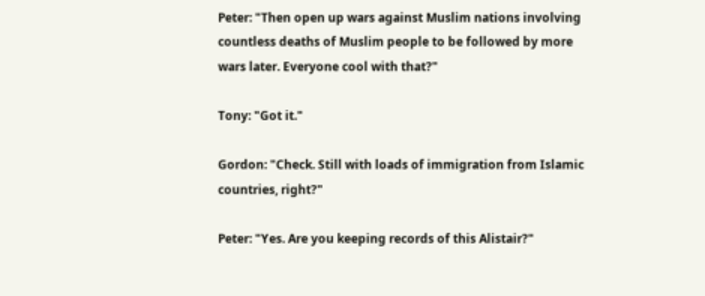Peter: "Then open up wars against Muslim nations involving countless deaths of Muslim people to be followed by more wars later. Everyone cool with that?"

Tony: "Got it."

Gordon: "Check. Still with loads of immigration from Islamic countries, right?"

Peter: "Yes. Are you keeping records of this Alistair?"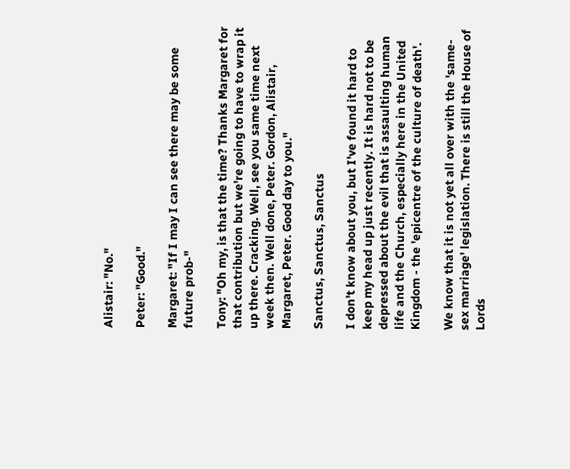Alistair: "No."

Peter: "Good."

Margaret: "If I may I can see there may be some future prob-"

Tony: "Oh my, is that the time? Thanks Margaret for that contribution but we're going to have to wrap it up there. Cracking. Well, see you same time next week then. Well done, Peter. Gordon, Alistair, Margaret, Peter. Good day to you."

Sanctus, Sanctus, Sanctus

I don't know about you, but I've found it hard to keep my head up just recently. It is hard not to be depressed about the evil that is assaulting human life and the Church, especially here in the United Kingdom - the 'epicentre of the culture of death'.

We know that it is not yet all over with the 'same-sex marriage' legislation. There is still the House of Lords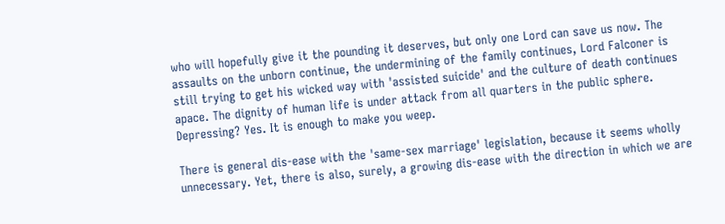who will hopefully give it the pounding it deserves, but only one Lord can save us now. The assaults on the unborn continue, the undermining of the family continues, Lord Falconer is still trying to get his wicked way with 'assisted suicide' and the culture of death continues apace. The dignity of human life is under attack from all quarters in the public sphere. Depressing? Yes. It is enough to make you weep.

There is general dis-ease with the 'same-sex marriage' legislation, because it seems wholly unnecessary. Yet, there is also, surely, a growing dis-ease with the direction in which we are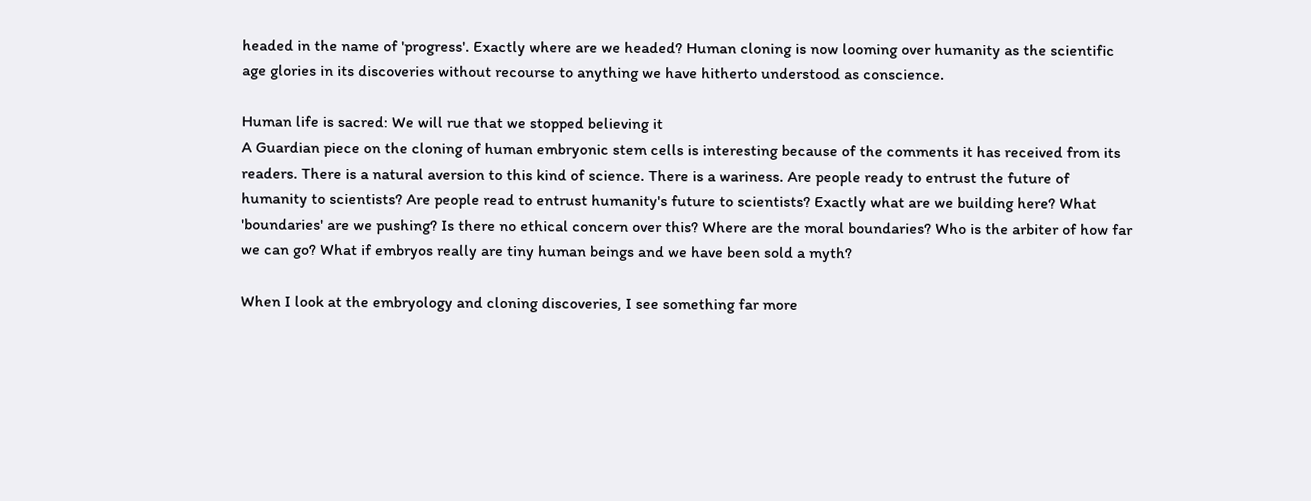headed in the name of 'progress'. Exactly where are we headed? Human cloning is now looming over humanity as the scientific age glories in its discoveries without recourse to anything we have hitherto understood as conscience.

Human life is sacred: We will rue that we stopped believing it
A Guardian piece on the cloning of human embryonic stem cells is interesting because of the comments it has received from its readers. There is a natural aversion to this kind of science. There is a wariness. Are people ready to entrust the future of humanity to scientists? Are people read to entrust humanity's future to scientists? Exactly what are we building here? What 'boundaries' are we pushing? Is there no ethical concern over this? Where are the moral boundaries? Who is the arbiter of how far we can go? What if embryos really are tiny human beings and we have been sold a myth?

When I look at the embryology and cloning discoveries, I see something far more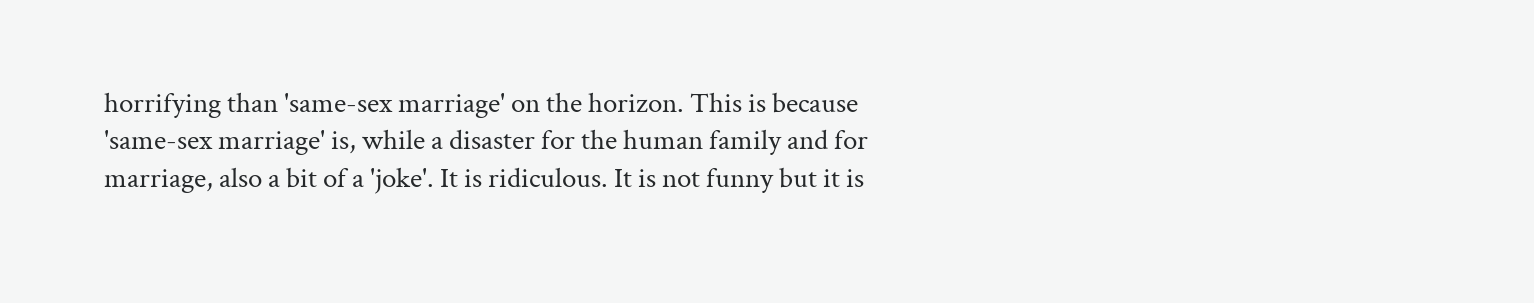horrifying than 'same-sex marriage' on the horizon. This is because 'same-sex marriage' is, while a disaster for the human family and for marriage, also a bit of a 'joke'. It is ridiculous. It is not funny but it is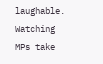laughable. Watching MPs take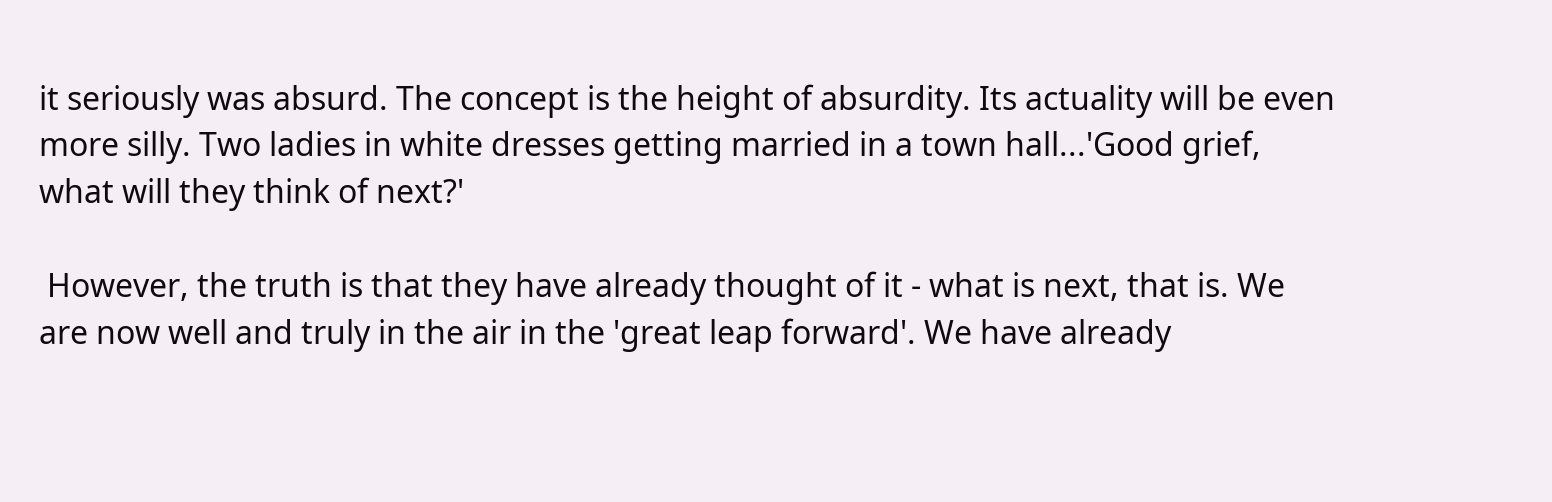it seriously was absurd. The concept is the height of absurdity. Its actuality will be even more silly. Two ladies in white dresses getting married in a town hall...'Good grief, what will they think of next?'

 However, the truth is that they have already thought of it - what is next, that is. We are now well and truly in the air in the 'great leap forward'. We have already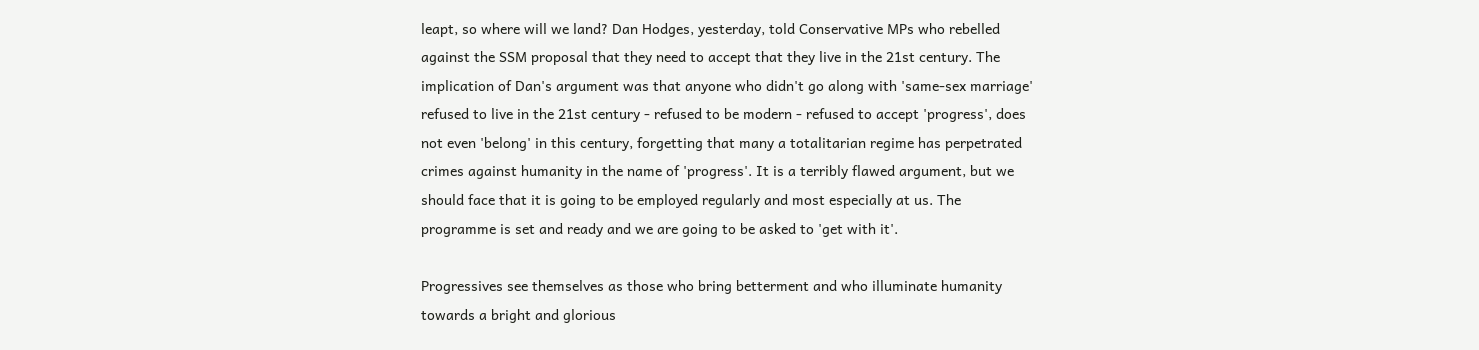leapt, so where will we land? Dan Hodges, yesterday, told Conservative MPs who rebelled against the SSM proposal that they need to accept that they live in the 21st century. The implication of Dan's argument was that anyone who didn't go along with 'same-sex marriage' refused to live in the 21st century - refused to be modern - refused to accept 'progress', does not even 'belong' in this century, forgetting that many a totalitarian regime has perpetrated crimes against humanity in the name of 'progress'. It is a terribly flawed argument, but we should face that it is going to be employed regularly and most especially at us. The programme is set and ready and we are going to be asked to 'get with it'.

Progressives see themselves as those who bring betterment and who illuminate humanity towards a bright and glorious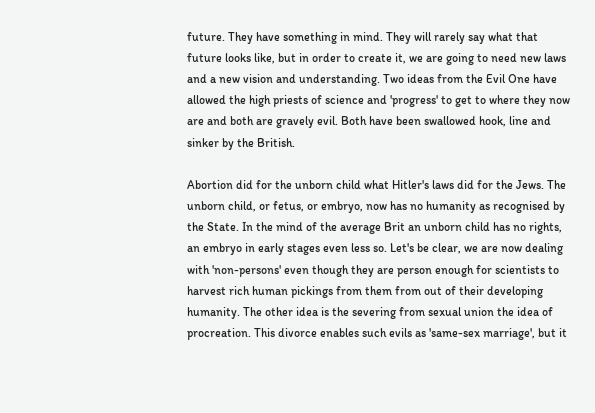future. They have something in mind. They will rarely say what that future looks like, but in order to create it, we are going to need new laws and a new vision and understanding. Two ideas from the Evil One have allowed the high priests of science and 'progress' to get to where they now are and both are gravely evil. Both have been swallowed hook, line and sinker by the British.

Abortion did for the unborn child what Hitler's laws did for the Jews. The unborn child, or fetus, or embryo, now has no humanity as recognised by the State. In the mind of the average Brit an unborn child has no rights, an embryo in early stages even less so. Let's be clear, we are now dealing with 'non-persons' even though they are person enough for scientists to harvest rich human pickings from them from out of their developing humanity. The other idea is the severing from sexual union the idea of procreation. This divorce enables such evils as 'same-sex marriage', but it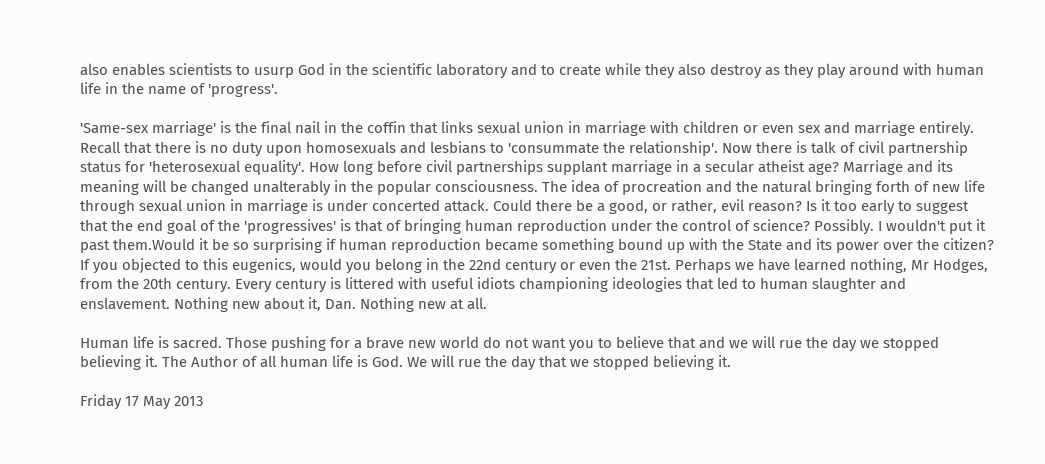also enables scientists to usurp God in the scientific laboratory and to create while they also destroy as they play around with human life in the name of 'progress'.

'Same-sex marriage' is the final nail in the coffin that links sexual union in marriage with children or even sex and marriage entirely. Recall that there is no duty upon homosexuals and lesbians to 'consummate the relationship'. Now there is talk of civil partnership status for 'heterosexual equality'. How long before civil partnerships supplant marriage in a secular atheist age? Marriage and its meaning will be changed unalterably in the popular consciousness. The idea of procreation and the natural bringing forth of new life through sexual union in marriage is under concerted attack. Could there be a good, or rather, evil reason? Is it too early to suggest that the end goal of the 'progressives' is that of bringing human reproduction under the control of science? Possibly. I wouldn't put it past them.Would it be so surprising if human reproduction became something bound up with the State and its power over the citizen? If you objected to this eugenics, would you belong in the 22nd century or even the 21st. Perhaps we have learned nothing, Mr Hodges, from the 20th century. Every century is littered with useful idiots championing ideologies that led to human slaughter and enslavement. Nothing new about it, Dan. Nothing new at all.

Human life is sacred. Those pushing for a brave new world do not want you to believe that and we will rue the day we stopped believing it. The Author of all human life is God. We will rue the day that we stopped believing it.

Friday 17 May 2013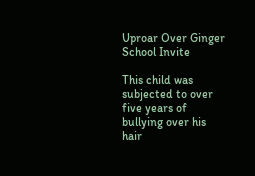Uproar Over Ginger School Invite

This child was subjected to over five years of bullying over his hair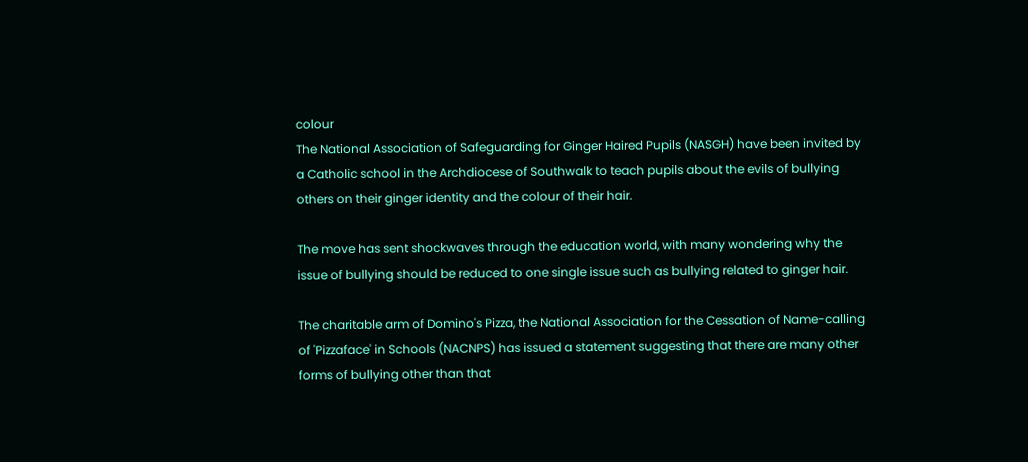colour
The National Association of Safeguarding for Ginger Haired Pupils (NASGH) have been invited by a Catholic school in the Archdiocese of Southwalk to teach pupils about the evils of bullying others on their ginger identity and the colour of their hair.

The move has sent shockwaves through the education world, with many wondering why the issue of bullying should be reduced to one single issue such as bullying related to ginger hair.

The charitable arm of Domino's Pizza, the National Association for the Cessation of Name-calling of 'Pizzaface' in Schools (NACNPS) has issued a statement suggesting that there are many other forms of bullying other than that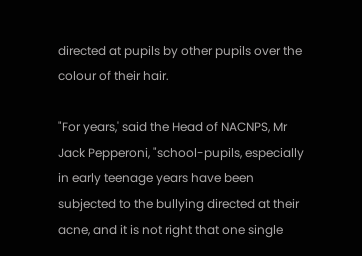directed at pupils by other pupils over the colour of their hair.

"For years,' said the Head of NACNPS, Mr Jack Pepperoni, "school-pupils, especially in early teenage years have been subjected to the bullying directed at their acne, and it is not right that one single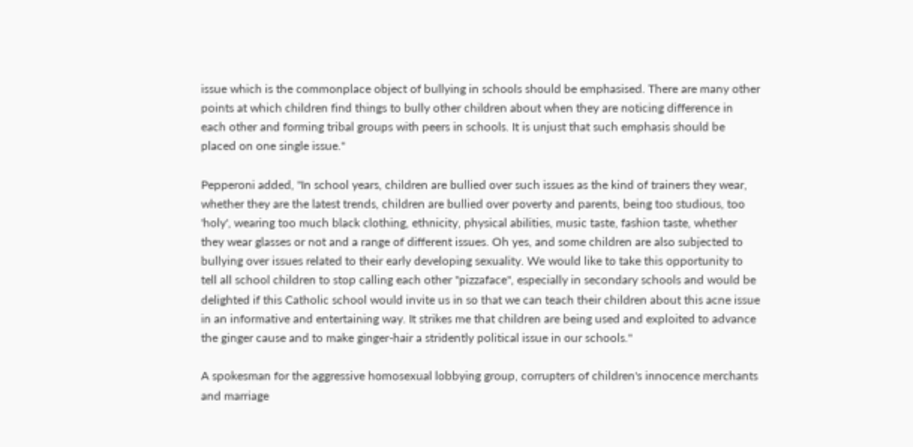issue which is the commonplace object of bullying in schools should be emphasised. There are many other points at which children find things to bully other children about when they are noticing difference in each other and forming tribal groups with peers in schools. It is unjust that such emphasis should be placed on one single issue."

Pepperoni added, "In school years, children are bullied over such issues as the kind of trainers they wear, whether they are the latest trends, children are bullied over poverty and parents, being too studious, too 'holy', wearing too much black clothing, ethnicity, physical abilities, music taste, fashion taste, whether they wear glasses or not and a range of different issues. Oh yes, and some children are also subjected to bullying over issues related to their early developing sexuality. We would like to take this opportunity to tell all school children to stop calling each other "pizzaface", especially in secondary schools and would be delighted if this Catholic school would invite us in so that we can teach their children about this acne issue in an informative and entertaining way. It strikes me that children are being used and exploited to advance the ginger cause and to make ginger-hair a stridently political issue in our schools."

A spokesman for the aggressive homosexual lobbying group, corrupters of children's innocence merchants and marriage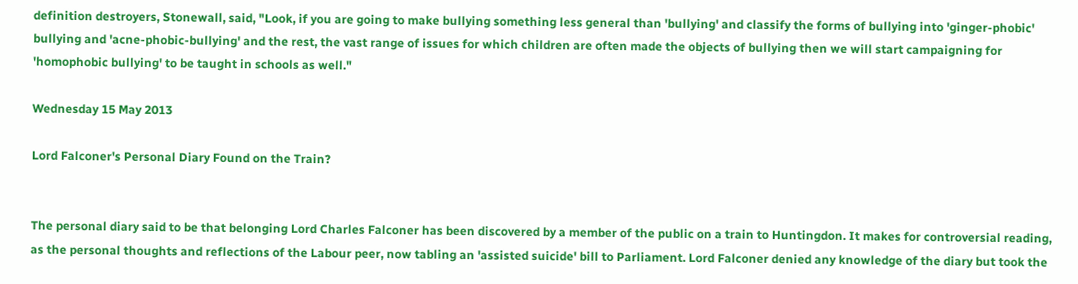definition destroyers, Stonewall, said, "Look, if you are going to make bullying something less general than 'bullying' and classify the forms of bullying into 'ginger-phobic' bullying and 'acne-phobic-bullying' and the rest, the vast range of issues for which children are often made the objects of bullying then we will start campaigning for 'homophobic bullying' to be taught in schools as well."

Wednesday 15 May 2013

Lord Falconer's Personal Diary Found on the Train?


The personal diary said to be that belonging Lord Charles Falconer has been discovered by a member of the public on a train to Huntingdon. It makes for controversial reading, as the personal thoughts and reflections of the Labour peer, now tabling an 'assisted suicide' bill to Parliament. Lord Falconer denied any knowledge of the diary but took the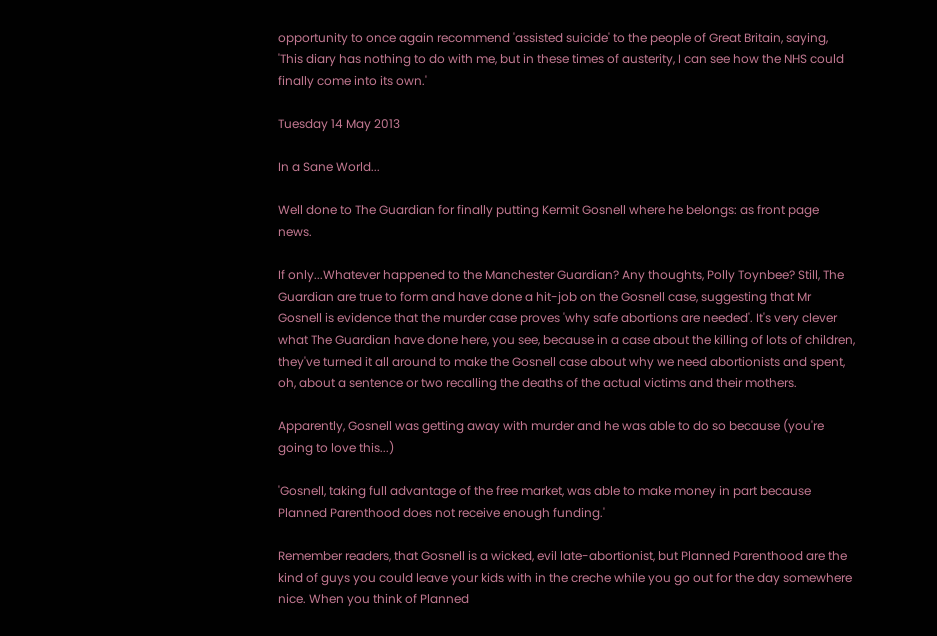opportunity to once again recommend 'assisted suicide' to the people of Great Britain, saying, 'This diary has nothing to do with me, but in these times of austerity, I can see how the NHS could finally come into its own.'

Tuesday 14 May 2013

In a Sane World...

Well done to The Guardian for finally putting Kermit Gosnell where he belongs: as front page news.

If only...Whatever happened to the Manchester Guardian? Any thoughts, Polly Toynbee? Still, The Guardian are true to form and have done a hit-job on the Gosnell case, suggesting that Mr Gosnell is evidence that the murder case proves 'why safe abortions are needed'. It's very clever what The Guardian have done here, you see, because in a case about the killing of lots of children, they've turned it all around to make the Gosnell case about why we need abortionists and spent, oh, about a sentence or two recalling the deaths of the actual victims and their mothers.

Apparently, Gosnell was getting away with murder and he was able to do so because (you're going to love this...)

'Gosnell, taking full advantage of the free market, was able to make money in part because Planned Parenthood does not receive enough funding.'

Remember readers, that Gosnell is a wicked, evil late-abortionist, but Planned Parenthood are the kind of guys you could leave your kids with in the creche while you go out for the day somewhere nice. When you think of Planned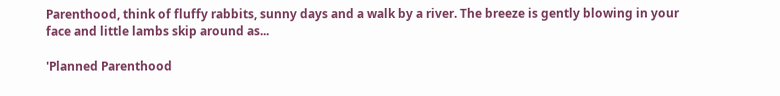Parenthood, think of fluffy rabbits, sunny days and a walk by a river. The breeze is gently blowing in your face and little lambs skip around as...

'Planned Parenthood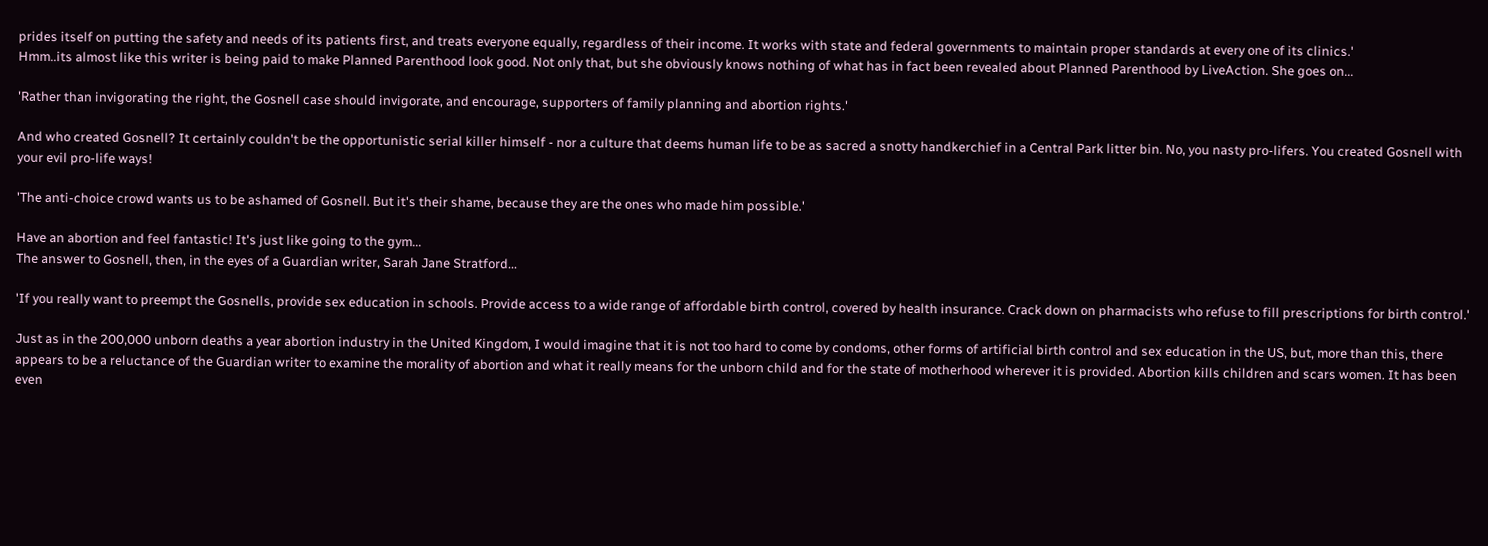prides itself on putting the safety and needs of its patients first, and treats everyone equally, regardless of their income. It works with state and federal governments to maintain proper standards at every one of its clinics.'
Hmm..its almost like this writer is being paid to make Planned Parenthood look good. Not only that, but she obviously knows nothing of what has in fact been revealed about Planned Parenthood by LiveAction. She goes on...

'Rather than invigorating the right, the Gosnell case should invigorate, and encourage, supporters of family planning and abortion rights.'

And who created Gosnell? It certainly couldn't be the opportunistic serial killer himself - nor a culture that deems human life to be as sacred a snotty handkerchief in a Central Park litter bin. No, you nasty pro-lifers. You created Gosnell with your evil pro-life ways!

'The anti-choice crowd wants us to be ashamed of Gosnell. But it's their shame, because they are the ones who made him possible.'

Have an abortion and feel fantastic! It's just like going to the gym...
The answer to Gosnell, then, in the eyes of a Guardian writer, Sarah Jane Stratford...

'If you really want to preempt the Gosnells, provide sex education in schools. Provide access to a wide range of affordable birth control, covered by health insurance. Crack down on pharmacists who refuse to fill prescriptions for birth control.'

Just as in the 200,000 unborn deaths a year abortion industry in the United Kingdom, I would imagine that it is not too hard to come by condoms, other forms of artificial birth control and sex education in the US, but, more than this, there appears to be a reluctance of the Guardian writer to examine the morality of abortion and what it really means for the unborn child and for the state of motherhood wherever it is provided. Abortion kills children and scars women. It has been even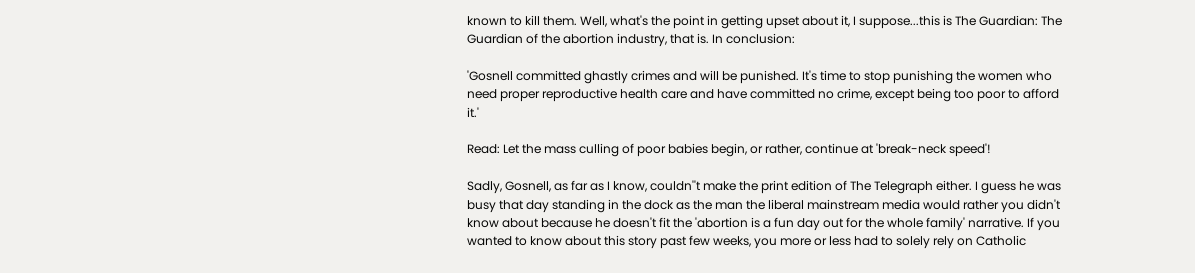known to kill them. Well, what's the point in getting upset about it, I suppose...this is The Guardian: The Guardian of the abortion industry, that is. In conclusion:

'Gosnell committed ghastly crimes and will be punished. It's time to stop punishing the women who need proper reproductive health care and have committed no crime, except being too poor to afford it.'

Read: Let the mass culling of poor babies begin, or rather, continue at 'break-neck speed'!

Sadly, Gosnell, as far as I know, couldn''t make the print edition of The Telegraph either. I guess he was busy that day standing in the dock as the man the liberal mainstream media would rather you didn't know about because he doesn't fit the 'abortion is a fun day out for the whole family' narrative. If you wanted to know about this story past few weeks, you more or less had to solely rely on Catholic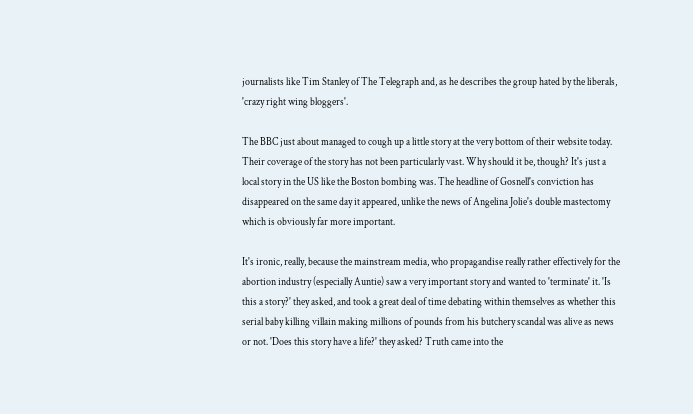journalists like Tim Stanley of The Telegraph and, as he describes the group hated by the liberals, 'crazy right wing bloggers'.

The BBC just about managed to cough up a little story at the very bottom of their website today. Their coverage of the story has not been particularly vast. Why should it be, though? It's just a local story in the US like the Boston bombing was. The headline of Gosnell's conviction has disappeared on the same day it appeared, unlike the news of Angelina Jolie's double mastectomy which is obviously far more important.

It's ironic, really, because the mainstream media, who propagandise really rather effectively for the abortion industry (especially Auntie) saw a very important story and wanted to 'terminate' it. 'Is this a story?' they asked, and took a great deal of time debating within themselves as whether this serial baby killing villain making millions of pounds from his butchery scandal was alive as news or not. 'Does this story have a life?' they asked? Truth came into the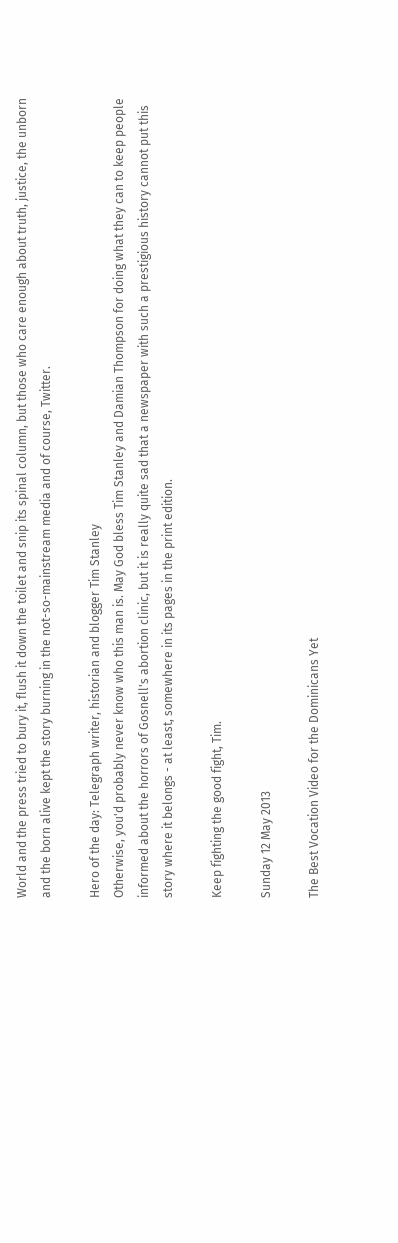World and the press tried to bury it, flush it down the toilet and snip its spinal column, but those who care enough about truth, justice, the unborn and the born alive kept the story burning in the not-so-mainstream media and of course, Twitter.

Hero of the day: Telegraph writer, historian and blogger Tim Stanley
Otherwise, you'd probably never know who this man is. May God bless Tim Stanley and Damian Thompson for doing what they can to keep people informed about the horrors of Gosnell's abortion clinic, but it is really quite sad that a newspaper with such a prestigious history cannot put this story where it belongs - at least, somewhere in its pages in the print edition.

Keep fighting the good fight, Tim.

Sunday 12 May 2013

The Best Vocation Video for the Dominicans Yet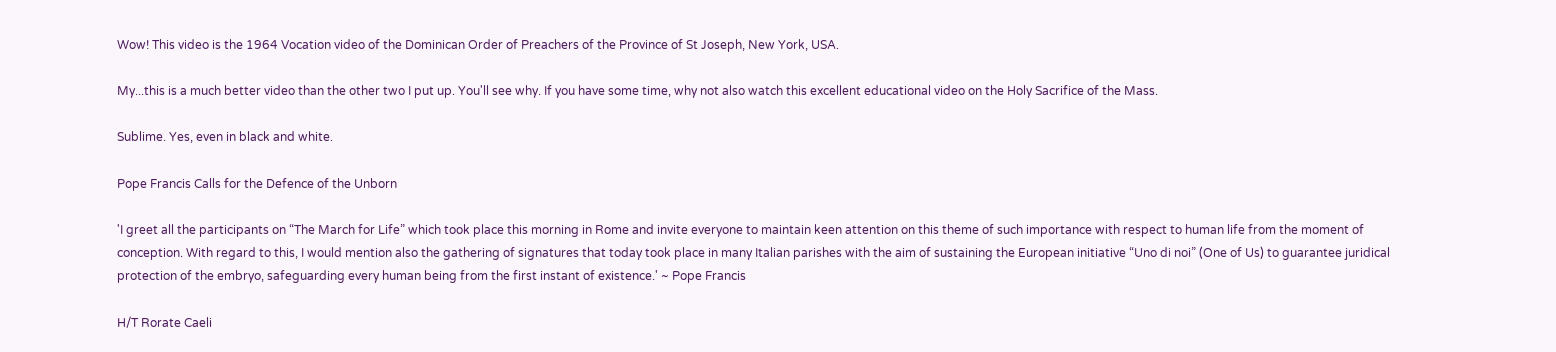Wow! This video is the 1964 Vocation video of the Dominican Order of Preachers of the Province of St Joseph, New York, USA.

My...this is a much better video than the other two I put up. You'll see why. If you have some time, why not also watch this excellent educational video on the Holy Sacrifice of the Mass.

Sublime. Yes, even in black and white.

Pope Francis Calls for the Defence of the Unborn

'I greet all the participants on “The March for Life” which took place this morning in Rome and invite everyone to maintain keen attention on this theme of such importance with respect to human life from the moment of conception. With regard to this, I would mention also the gathering of signatures that today took place in many Italian parishes with the aim of sustaining the European initiative “Uno di noi” (One of Us) to guarantee juridical protection of the embryo, safeguarding every human being from the first instant of existence.' ~ Pope Francis

H/T Rorate Caeli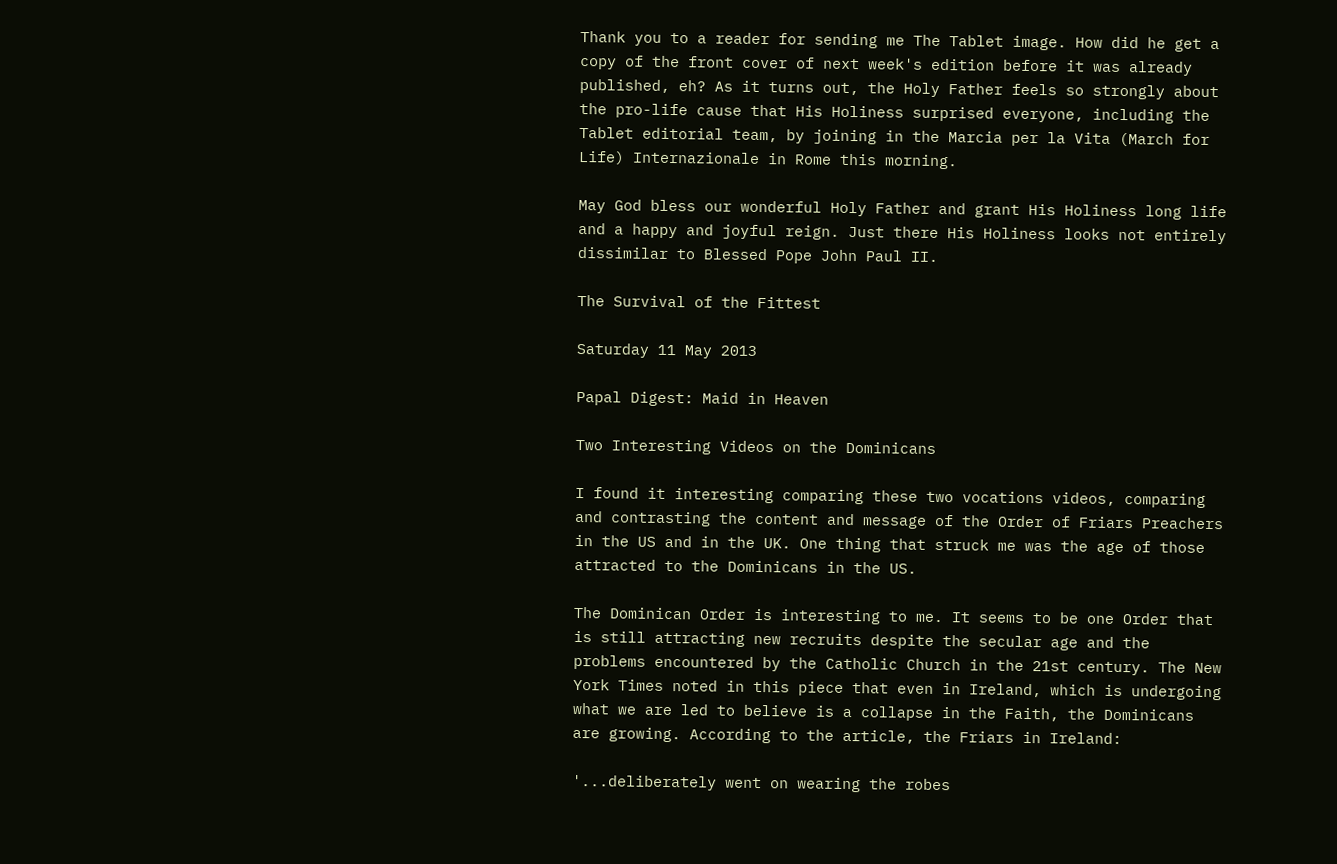Thank you to a reader for sending me The Tablet image. How did he get a copy of the front cover of next week's edition before it was already published, eh? As it turns out, the Holy Father feels so strongly about the pro-life cause that His Holiness surprised everyone, including the Tablet editorial team, by joining in the Marcia per la Vita (March for Life) Internazionale in Rome this morning.

May God bless our wonderful Holy Father and grant His Holiness long life and a happy and joyful reign. Just there His Holiness looks not entirely dissimilar to Blessed Pope John Paul II.

The Survival of the Fittest

Saturday 11 May 2013

Papal Digest: Maid in Heaven

Two Interesting Videos on the Dominicans

I found it interesting comparing these two vocations videos, comparing and contrasting the content and message of the Order of Friars Preachers in the US and in the UK. One thing that struck me was the age of those attracted to the Dominicans in the US.

The Dominican Order is interesting to me. It seems to be one Order that is still attracting new recruits despite the secular age and the problems encountered by the Catholic Church in the 21st century. The New York Times noted in this piece that even in Ireland, which is undergoing what we are led to believe is a collapse in the Faith, the Dominicans are growing. According to the article, the Friars in Ireland:

'...deliberately went on wearing the robes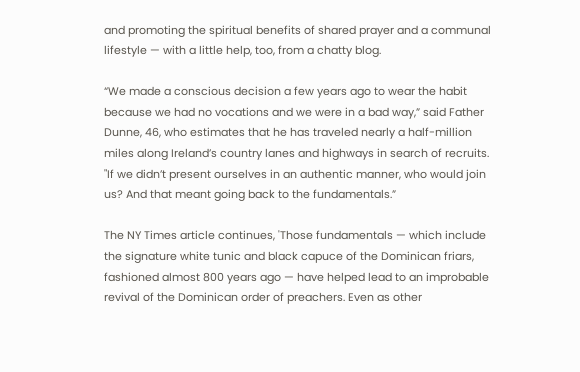and promoting the spiritual benefits of shared prayer and a communal lifestyle — with a little help, too, from a chatty blog.

“We made a conscious decision a few years ago to wear the habit because we had no vocations and we were in a bad way,” said Father Dunne, 46, who estimates that he has traveled nearly a half-million miles along Ireland’s country lanes and highways in search of recruits. "If we didn’t present ourselves in an authentic manner, who would join us? And that meant going back to the fundamentals.”

The NY Times article continues, 'Those fundamentals — which include the signature white tunic and black capuce of the Dominican friars, fashioned almost 800 years ago — have helped lead to an improbable revival of the Dominican order of preachers. Even as other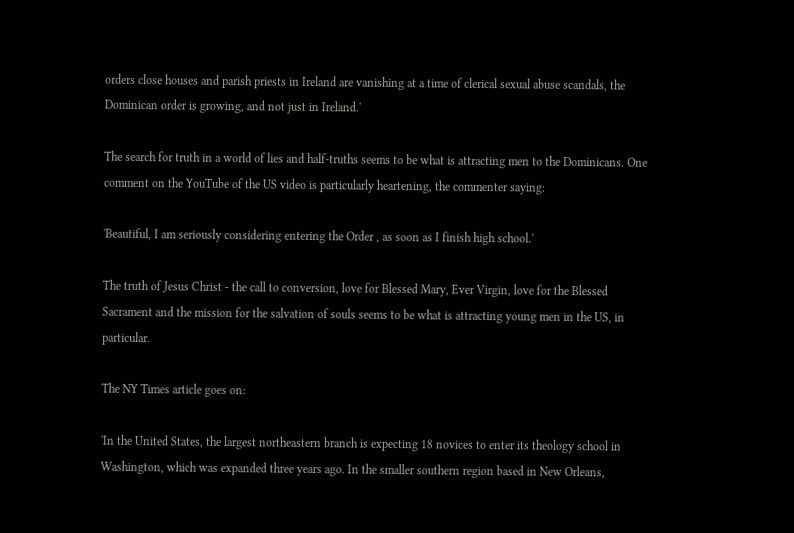orders close houses and parish priests in Ireland are vanishing at a time of clerical sexual abuse scandals, the Dominican order is growing, and not just in Ireland.'

The search for truth in a world of lies and half-truths seems to be what is attracting men to the Dominicans. One comment on the YouTube of the US video is particularly heartening, the commenter saying:

'Beautiful, I am seriously considering entering the Order , as soon as I finish high school.'

The truth of Jesus Christ - the call to conversion, love for Blessed Mary, Ever Virgin, love for the Blessed Sacrament and the mission for the salvation of souls seems to be what is attracting young men in the US, in particular.

The NY Times article goes on:

'In the United States, the largest northeastern branch is expecting 18 novices to enter its theology school in Washington, which was expanded three years ago. In the smaller southern region based in New Orleans,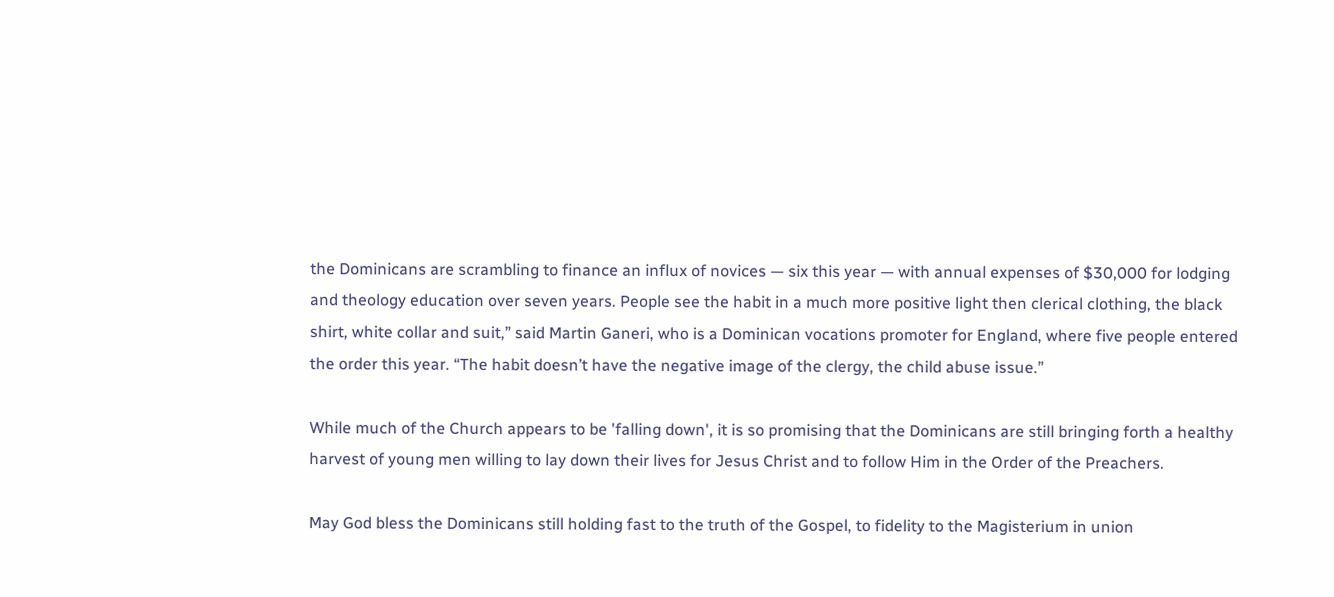the Dominicans are scrambling to finance an influx of novices — six this year — with annual expenses of $30,000 for lodging and theology education over seven years. People see the habit in a much more positive light then clerical clothing, the black shirt, white collar and suit,” said Martin Ganeri, who is a Dominican vocations promoter for England, where five people entered the order this year. “The habit doesn’t have the negative image of the clergy, the child abuse issue.”

While much of the Church appears to be 'falling down', it is so promising that the Dominicans are still bringing forth a healthy harvest of young men willing to lay down their lives for Jesus Christ and to follow Him in the Order of the Preachers.

May God bless the Dominicans still holding fast to the truth of the Gospel, to fidelity to the Magisterium in union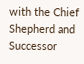with the Chief Shepherd and Successor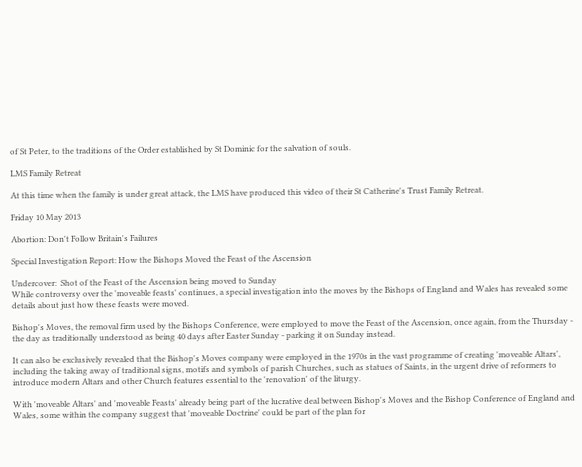of St Peter, to the traditions of the Order established by St Dominic for the salvation of souls.

LMS Family Retreat

At this time when the family is under great attack, the LMS have produced this video of their St Catherine's Trust Family Retreat.

Friday 10 May 2013

Abortion: Don't Follow Britain's Failures

Special Investigation Report: How the Bishops Moved the Feast of the Ascension

Undercover:  Shot of the Feast of the Ascension being moved to Sunday
While controversy over the 'moveable feasts' continues, a special investigation into the moves by the Bishops of England and Wales has revealed some details about just how these feasts were moved.

Bishop's Moves, the removal firm used by the Bishops Conference, were employed to move the Feast of the Ascension, once again, from the Thursday - the day as traditionally understood as being 40 days after Easter Sunday - parking it on Sunday instead.

It can also be exclusively revealed that the Bishop's Moves company were employed in the 1970s in the vast programme of creating 'moveable Altars', including the taking away of traditional signs, motifs and symbols of parish Churches, such as statues of Saints, in the urgent drive of reformers to introduce modern Altars and other Church features essential to the 'renovation' of the liturgy.

With 'moveable Altars' and 'moveable Feasts' already being part of the lucrative deal between Bishop's Moves and the Bishop Conference of England and Wales, some within the company suggest that 'moveable Doctrine' could be part of the plan for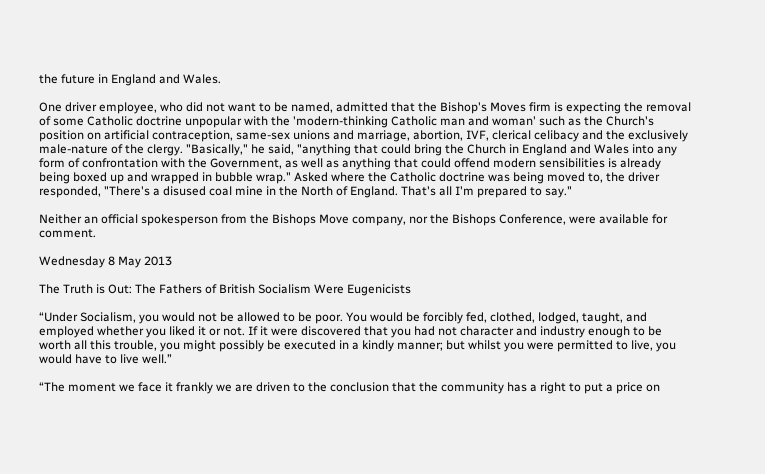the future in England and Wales.

One driver employee, who did not want to be named, admitted that the Bishop's Moves firm is expecting the removal of some Catholic doctrine unpopular with the 'modern-thinking Catholic man and woman' such as the Church's position on artificial contraception, same-sex unions and marriage, abortion, IVF, clerical celibacy and the exclusively male-nature of the clergy. "Basically," he said, "anything that could bring the Church in England and Wales into any form of confrontation with the Government, as well as anything that could offend modern sensibilities is already being boxed up and wrapped in bubble wrap." Asked where the Catholic doctrine was being moved to, the driver responded, "There's a disused coal mine in the North of England. That's all I'm prepared to say."

Neither an official spokesperson from the Bishops Move company, nor the Bishops Conference, were available for comment.

Wednesday 8 May 2013

The Truth is Out: The Fathers of British Socialism Were Eugenicists

“Under Socialism, you would not be allowed to be poor. You would be forcibly fed, clothed, lodged, taught, and employed whether you liked it or not. If it were discovered that you had not character and industry enough to be worth all this trouble, you might possibly be executed in a kindly manner; but whilst you were permitted to live, you would have to live well.”

“The moment we face it frankly we are driven to the conclusion that the community has a right to put a price on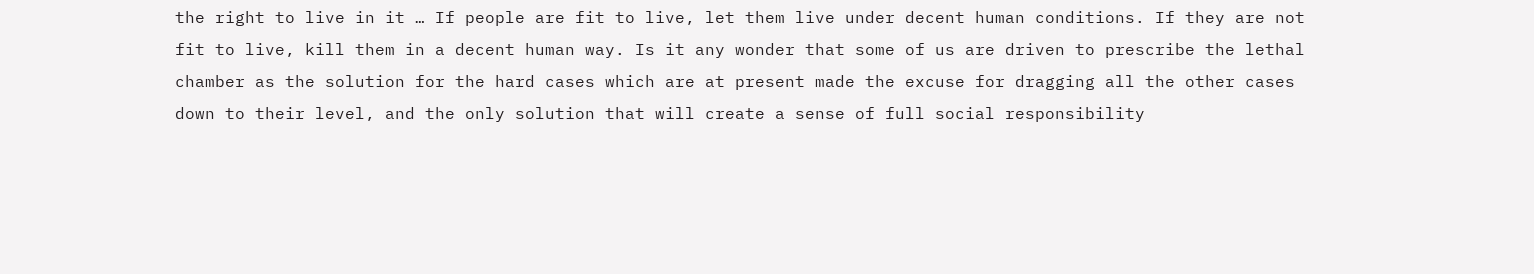the right to live in it … If people are fit to live, let them live under decent human conditions. If they are not fit to live, kill them in a decent human way. Is it any wonder that some of us are driven to prescribe the lethal chamber as the solution for the hard cases which are at present made the excuse for dragging all the other cases down to their level, and the only solution that will create a sense of full social responsibility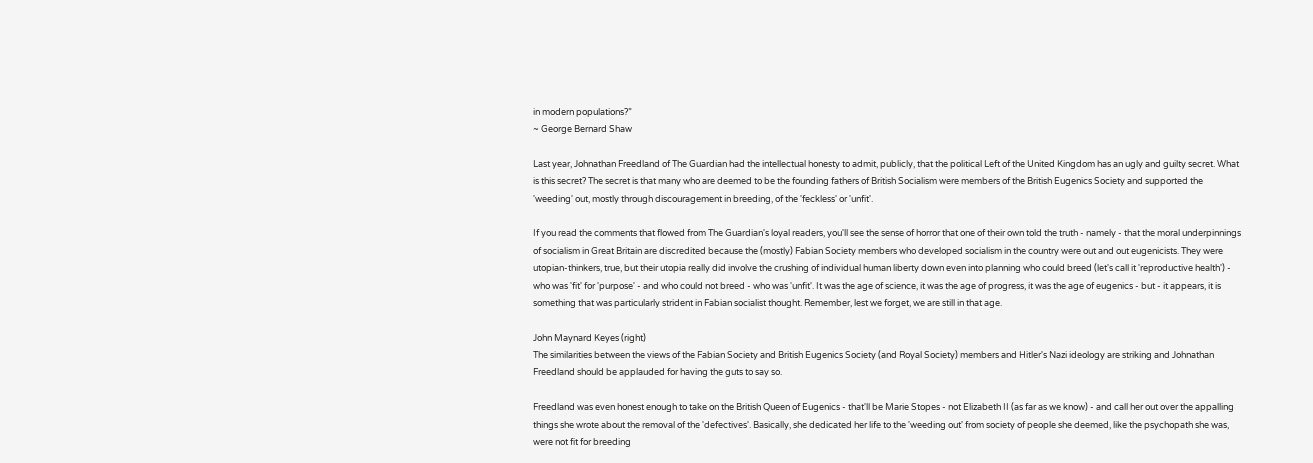in modern populations?”
~ George Bernard Shaw

Last year, Johnathan Freedland of The Guardian had the intellectual honesty to admit, publicly, that the political Left of the United Kingdom has an ugly and guilty secret. What is this secret? The secret is that many who are deemed to be the founding fathers of British Socialism were members of the British Eugenics Society and supported the 'weeding' out, mostly through discouragement in breeding, of the 'feckless' or 'unfit'.

If you read the comments that flowed from The Guardian's loyal readers, you'll see the sense of horror that one of their own told the truth - namely - that the moral underpinnings of socialism in Great Britain are discredited because the (mostly) Fabian Society members who developed socialism in the country were out and out eugenicists. They were utopian-thinkers, true, but their utopia really did involve the crushing of individual human liberty down even into planning who could breed (let's call it 'reproductive health') - who was 'fit' for 'purpose' - and who could not breed - who was 'unfit'. It was the age of science, it was the age of progress, it was the age of eugenics - but - it appears, it is something that was particularly strident in Fabian socialist thought. Remember, lest we forget, we are still in that age.

John Maynard Keyes (right)
The similarities between the views of the Fabian Society and British Eugenics Society (and Royal Society) members and Hitler's Nazi ideology are striking and Johnathan Freedland should be applauded for having the guts to say so.

Freedland was even honest enough to take on the British Queen of Eugenics - that'll be Marie Stopes - not Elizabeth II (as far as we know) - and call her out over the appalling things she wrote about the removal of the 'defectives'. Basically, she dedicated her life to the 'weeding out' from society of people she deemed, like the psychopath she was, were not fit for breeding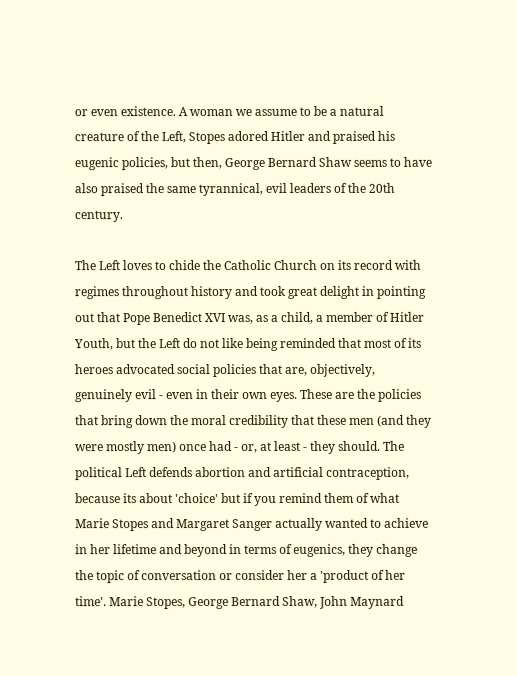or even existence. A woman we assume to be a natural creature of the Left, Stopes adored Hitler and praised his eugenic policies, but then, George Bernard Shaw seems to have also praised the same tyrannical, evil leaders of the 20th century.

The Left loves to chide the Catholic Church on its record with regimes throughout history and took great delight in pointing out that Pope Benedict XVI was, as a child, a member of Hitler Youth, but the Left do not like being reminded that most of its heroes advocated social policies that are, objectively, genuinely evil - even in their own eyes. These are the policies that bring down the moral credibility that these men (and they were mostly men) once had - or, at least - they should. The political Left defends abortion and artificial contraception, because its about 'choice' but if you remind them of what Marie Stopes and Margaret Sanger actually wanted to achieve in her lifetime and beyond in terms of eugenics, they change the topic of conversation or consider her a 'product of her time'. Marie Stopes, George Bernard Shaw, John Maynard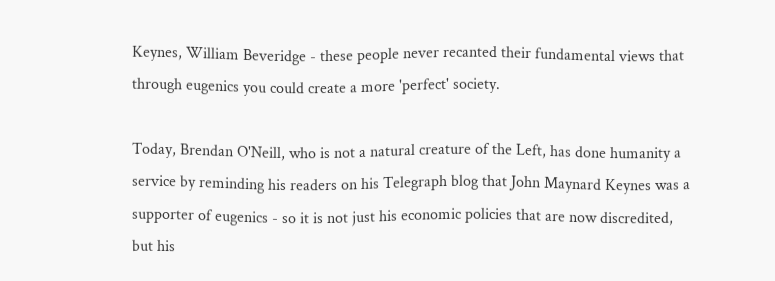Keynes, William Beveridge - these people never recanted their fundamental views that through eugenics you could create a more 'perfect' society.

Today, Brendan O'Neill, who is not a natural creature of the Left, has done humanity a service by reminding his readers on his Telegraph blog that John Maynard Keynes was a supporter of eugenics - so it is not just his economic policies that are now discredited, but his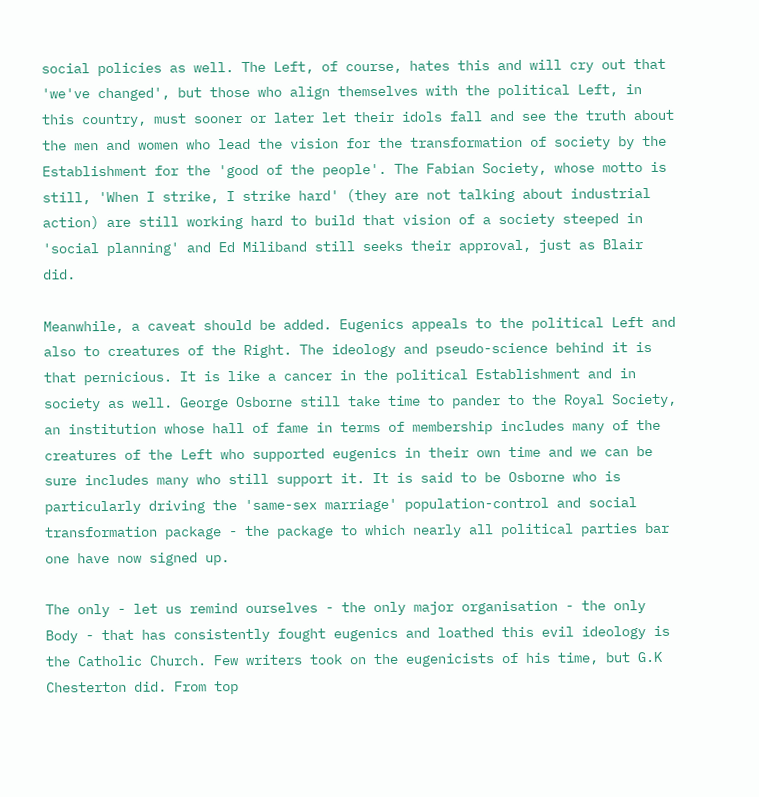social policies as well. The Left, of course, hates this and will cry out that 'we've changed', but those who align themselves with the political Left, in this country, must sooner or later let their idols fall and see the truth about the men and women who lead the vision for the transformation of society by the Establishment for the 'good of the people'. The Fabian Society, whose motto is still, 'When I strike, I strike hard' (they are not talking about industrial action) are still working hard to build that vision of a society steeped in 'social planning' and Ed Miliband still seeks their approval, just as Blair did.

Meanwhile, a caveat should be added. Eugenics appeals to the political Left and also to creatures of the Right. The ideology and pseudo-science behind it is that pernicious. It is like a cancer in the political Establishment and in society as well. George Osborne still take time to pander to the Royal Society, an institution whose hall of fame in terms of membership includes many of the creatures of the Left who supported eugenics in their own time and we can be sure includes many who still support it. It is said to be Osborne who is particularly driving the 'same-sex marriage' population-control and social transformation package - the package to which nearly all political parties bar one have now signed up.

The only - let us remind ourselves - the only major organisation - the only Body - that has consistently fought eugenics and loathed this evil ideology is the Catholic Church. Few writers took on the eugenicists of his time, but G.K Chesterton did. From top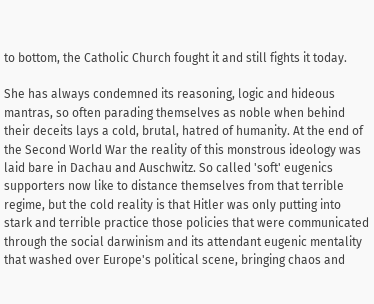to bottom, the Catholic Church fought it and still fights it today.

She has always condemned its reasoning, logic and hideous mantras, so often parading themselves as noble when behind their deceits lays a cold, brutal, hatred of humanity. At the end of the Second World War the reality of this monstrous ideology was laid bare in Dachau and Auschwitz. So called 'soft' eugenics supporters now like to distance themselves from that terrible regime, but the cold reality is that Hitler was only putting into stark and terrible practice those policies that were communicated through the social darwinism and its attendant eugenic mentality that washed over Europe's political scene, bringing chaos and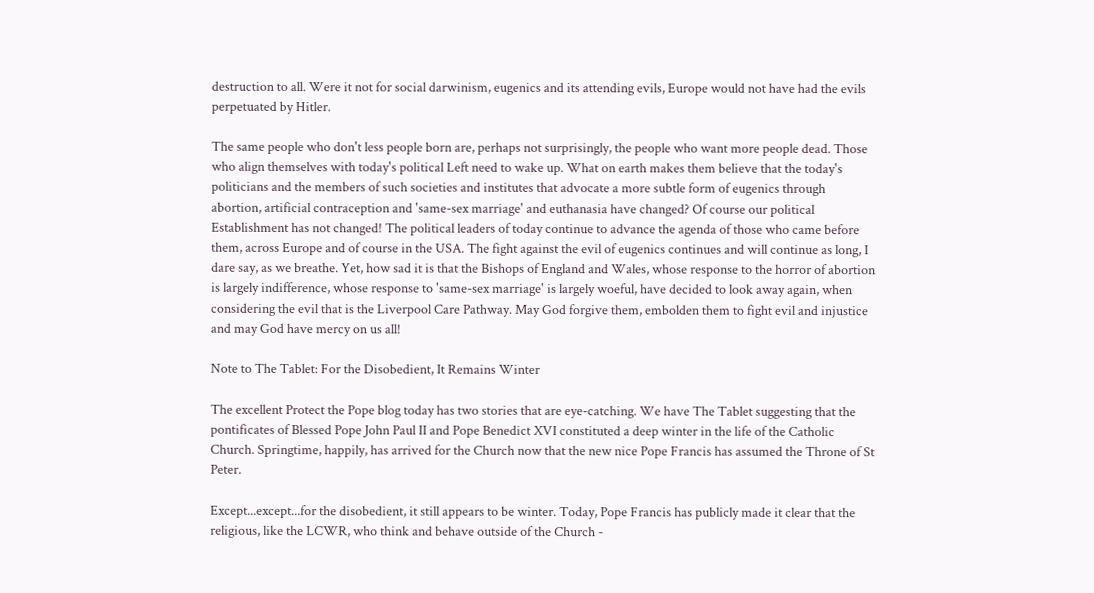destruction to all. Were it not for social darwinism, eugenics and its attending evils, Europe would not have had the evils perpetuated by Hitler.

The same people who don't less people born are, perhaps not surprisingly, the people who want more people dead. Those who align themselves with today's political Left need to wake up. What on earth makes them believe that the today's politicians and the members of such societies and institutes that advocate a more subtle form of eugenics through abortion, artificial contraception and 'same-sex marriage' and euthanasia have changed? Of course our political Establishment has not changed! The political leaders of today continue to advance the agenda of those who came before them, across Europe and of course in the USA. The fight against the evil of eugenics continues and will continue as long, I dare say, as we breathe. Yet, how sad it is that the Bishops of England and Wales, whose response to the horror of abortion is largely indifference, whose response to 'same-sex marriage' is largely woeful, have decided to look away again, when considering the evil that is the Liverpool Care Pathway. May God forgive them, embolden them to fight evil and injustice and may God have mercy on us all!

Note to The Tablet: For the Disobedient, It Remains Winter

The excellent Protect the Pope blog today has two stories that are eye-catching. We have The Tablet suggesting that the pontificates of Blessed Pope John Paul II and Pope Benedict XVI constituted a deep winter in the life of the Catholic Church. Springtime, happily, has arrived for the Church now that the new nice Pope Francis has assumed the Throne of St Peter.

Except...except...for the disobedient, it still appears to be winter. Today, Pope Francis has publicly made it clear that the religious, like the LCWR, who think and behave outside of the Church -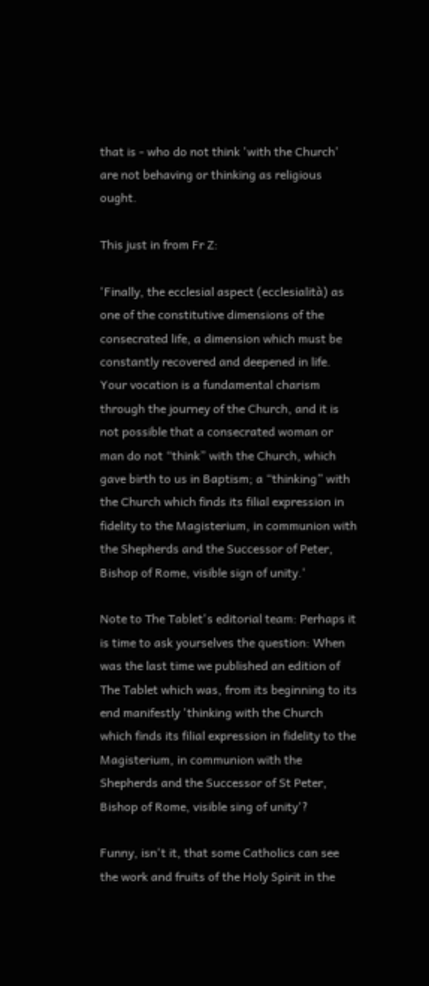that is - who do not think 'with the Church' are not behaving or thinking as religious ought.

This just in from Fr Z:

'Finally, the ecclesial aspect (ecclesialità) as one of the constitutive dimensions of the consecrated life, a dimension which must be constantly recovered and deepened in life. Your vocation is a fundamental charism through the journey of the Church, and it is not possible that a consecrated woman or man do not “think” with the Church, which gave birth to us in Baptism; a “thinking” with the Church which finds its filial expression in fidelity to the Magisterium, in communion with the Shepherds and the Successor of Peter, Bishop of Rome, visible sign of unity.'

Note to The Tablet's editorial team: Perhaps it is time to ask yourselves the question: When was the last time we published an edition of The Tablet which was, from its beginning to its end manifestly 'thinking with the Church which finds its filial expression in fidelity to the Magisterium, in communion with the Shepherds and the Successor of St Peter, Bishop of Rome, visible sing of unity'?

Funny, isn't it, that some Catholics can see the work and fruits of the Holy Spirit in the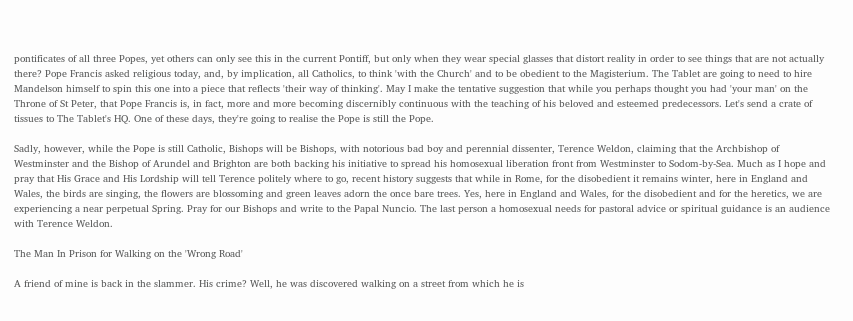pontificates of all three Popes, yet others can only see this in the current Pontiff, but only when they wear special glasses that distort reality in order to see things that are not actually there? Pope Francis asked religious today, and, by implication, all Catholics, to think 'with the Church' and to be obedient to the Magisterium. The Tablet are going to need to hire Mandelson himself to spin this one into a piece that reflects 'their way of thinking'. May I make the tentative suggestion that while you perhaps thought you had 'your man' on the Throne of St Peter, that Pope Francis is, in fact, more and more becoming discernibly continuous with the teaching of his beloved and esteemed predecessors. Let's send a crate of tissues to The Tablet's HQ. One of these days, they're going to realise the Pope is still the Pope.

Sadly, however, while the Pope is still Catholic, Bishops will be Bishops, with notorious bad boy and perennial dissenter, Terence Weldon, claiming that the Archbishop of Westminster and the Bishop of Arundel and Brighton are both backing his initiative to spread his homosexual liberation front from Westminster to Sodom-by-Sea. Much as I hope and pray that His Grace and His Lordship will tell Terence politely where to go, recent history suggests that while in Rome, for the disobedient it remains winter, here in England and Wales, the birds are singing, the flowers are blossoming and green leaves adorn the once bare trees. Yes, here in England and Wales, for the disobedient and for the heretics, we are experiencing a near perpetual Spring. Pray for our Bishops and write to the Papal Nuncio. The last person a homosexual needs for pastoral advice or spiritual guidance is an audience with Terence Weldon.

The Man In Prison for Walking on the 'Wrong Road'

A friend of mine is back in the slammer. His crime? Well, he was discovered walking on a street from which he is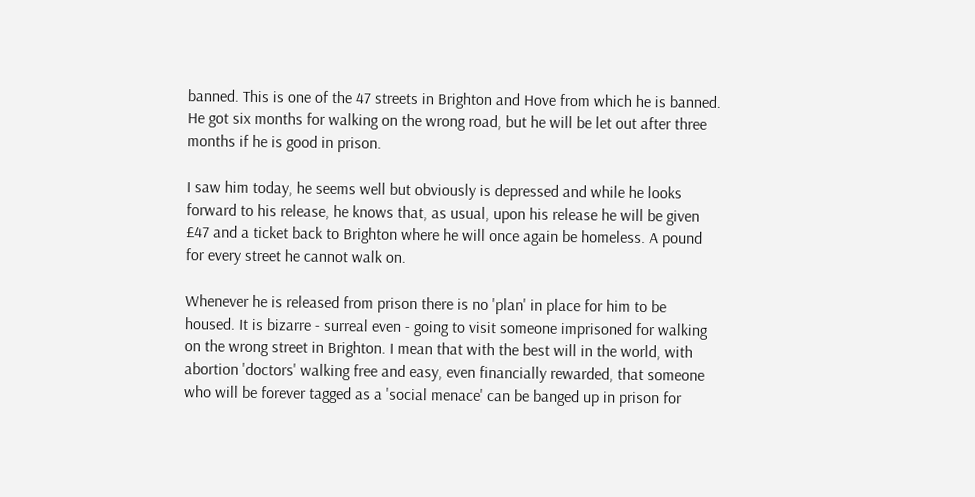banned. This is one of the 47 streets in Brighton and Hove from which he is banned. He got six months for walking on the wrong road, but he will be let out after three months if he is good in prison.

I saw him today, he seems well but obviously is depressed and while he looks forward to his release, he knows that, as usual, upon his release he will be given £47 and a ticket back to Brighton where he will once again be homeless. A pound for every street he cannot walk on.

Whenever he is released from prison there is no 'plan' in place for him to be housed. It is bizarre - surreal even - going to visit someone imprisoned for walking on the wrong street in Brighton. I mean that with the best will in the world, with abortion 'doctors' walking free and easy, even financially rewarded, that someone who will be forever tagged as a 'social menace' can be banged up in prison for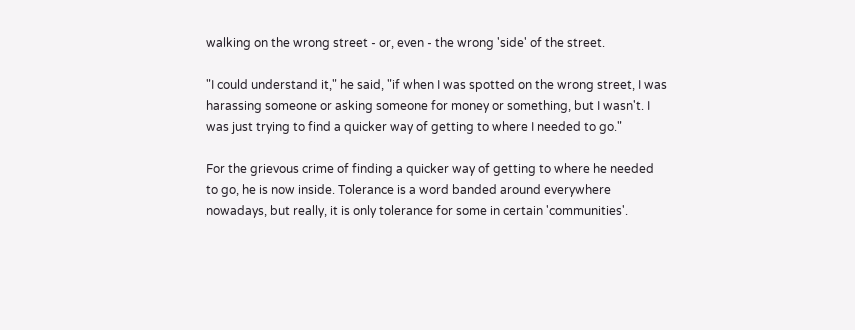walking on the wrong street - or, even - the wrong 'side' of the street.

"I could understand it," he said, "if when I was spotted on the wrong street, I was harassing someone or asking someone for money or something, but I wasn't. I was just trying to find a quicker way of getting to where I needed to go."

For the grievous crime of finding a quicker way of getting to where he needed to go, he is now inside. Tolerance is a word banded around everywhere nowadays, but really, it is only tolerance for some in certain 'communities'.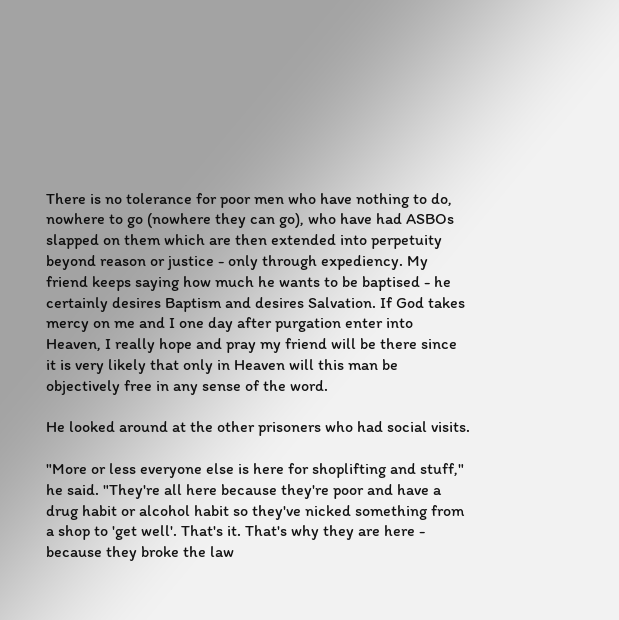There is no tolerance for poor men who have nothing to do, nowhere to go (nowhere they can go), who have had ASBOs slapped on them which are then extended into perpetuity beyond reason or justice - only through expediency. My friend keeps saying how much he wants to be baptised - he certainly desires Baptism and desires Salvation. If God takes mercy on me and I one day after purgation enter into Heaven, I really hope and pray my friend will be there since it is very likely that only in Heaven will this man be objectively free in any sense of the word.

He looked around at the other prisoners who had social visits.

"More or less everyone else is here for shoplifting and stuff," he said. "They're all here because they're poor and have a drug habit or alcohol habit so they've nicked something from a shop to 'get well'. That's it. That's why they are here - because they broke the law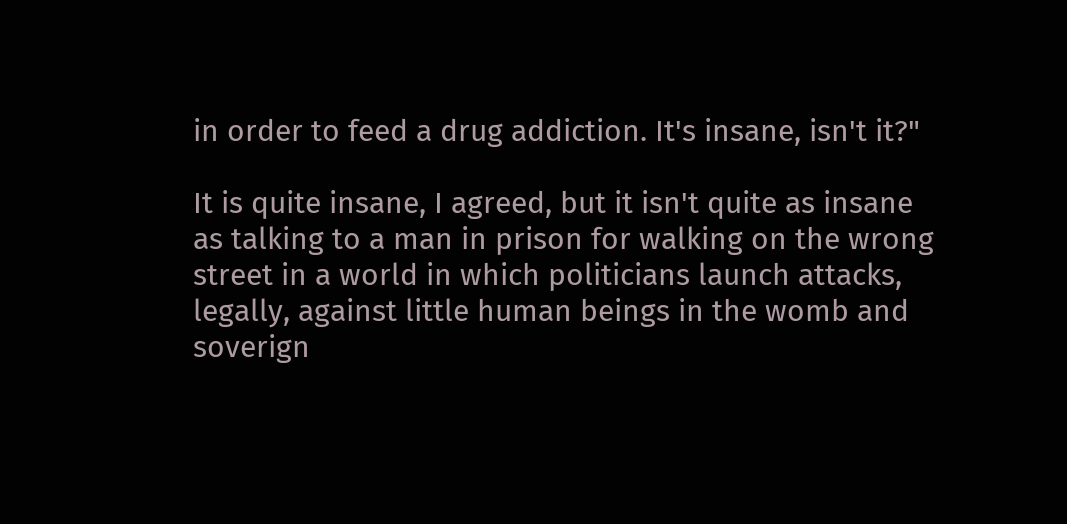in order to feed a drug addiction. It's insane, isn't it?"

It is quite insane, I agreed, but it isn't quite as insane as talking to a man in prison for walking on the wrong street in a world in which politicians launch attacks, legally, against little human beings in the womb and soverign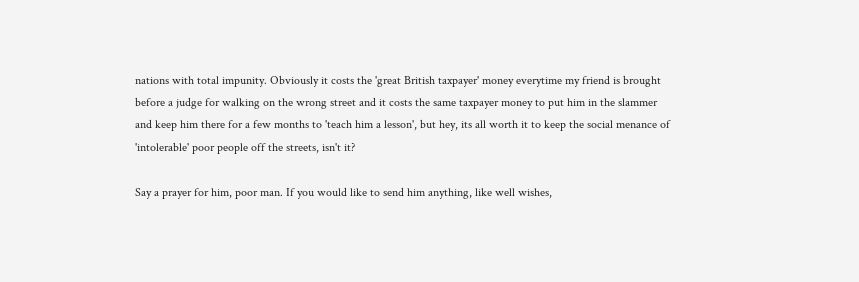nations with total impunity. Obviously it costs the 'great British taxpayer' money everytime my friend is brought before a judge for walking on the wrong street and it costs the same taxpayer money to put him in the slammer and keep him there for a few months to 'teach him a lesson', but hey, its all worth it to keep the social menance of 'intolerable' poor people off the streets, isn't it?

Say a prayer for him, poor man. If you would like to send him anything, like well wishes,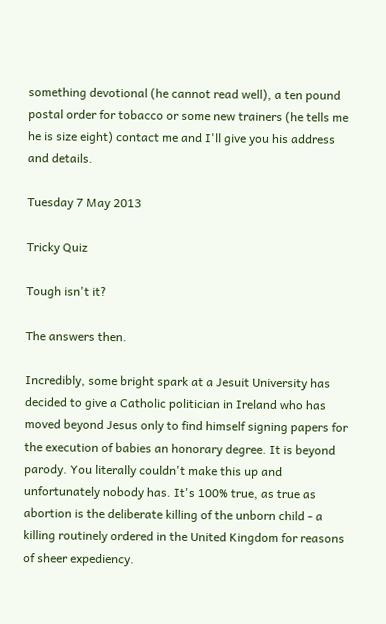something devotional (he cannot read well), a ten pound postal order for tobacco or some new trainers (he tells me he is size eight) contact me and I'll give you his address and details.

Tuesday 7 May 2013

Tricky Quiz

Tough isn't it?

The answers then.

Incredibly, some bright spark at a Jesuit University has decided to give a Catholic politician in Ireland who has moved beyond Jesus only to find himself signing papers for the execution of babies an honorary degree. It is beyond parody. You literally couldn't make this up and unfortunately nobody has. It's 100% true, as true as abortion is the deliberate killing of the unborn child - a killing routinely ordered in the United Kingdom for reasons of sheer expediency.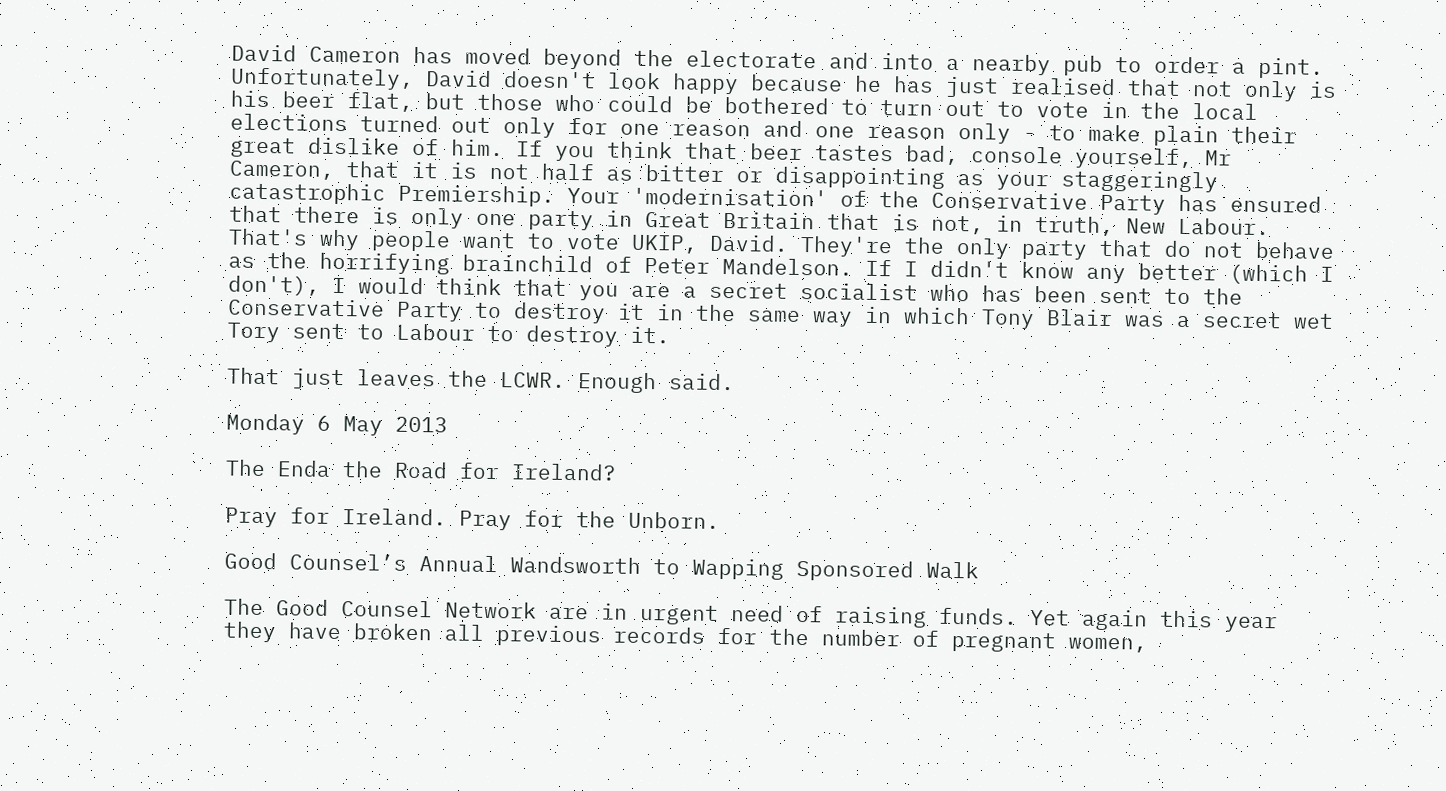David Cameron has moved beyond the electorate and into a nearby pub to order a pint. Unfortunately, David doesn't look happy because he has just realised that not only is his beer flat, but those who could be bothered to turn out to vote in the local elections turned out only for one reason and one reason only - to make plain their great dislike of him. If you think that beer tastes bad, console yourself, Mr Cameron, that it is not half as bitter or disappointing as your staggeringly catastrophic Premiership. Your 'modernisation' of the Conservative Party has ensured that there is only one party in Great Britain that is not, in truth, New Labour. That's why people want to vote UKIP, David. They're the only party that do not behave as the horrifying brainchild of Peter Mandelson. If I didn't know any better (which I don't), I would think that you are a secret socialist who has been sent to the Conservative Party to destroy it in the same way in which Tony Blair was a secret wet Tory sent to Labour to destroy it.

That just leaves the LCWR. Enough said.

Monday 6 May 2013

The Enda the Road for Ireland?

Pray for Ireland. Pray for the Unborn.

Good Counsel’s Annual Wandsworth to Wapping Sponsored Walk

The Good Counsel Network are in urgent need of raising funds. Yet again this year they have broken all previous records for the number of pregnant women,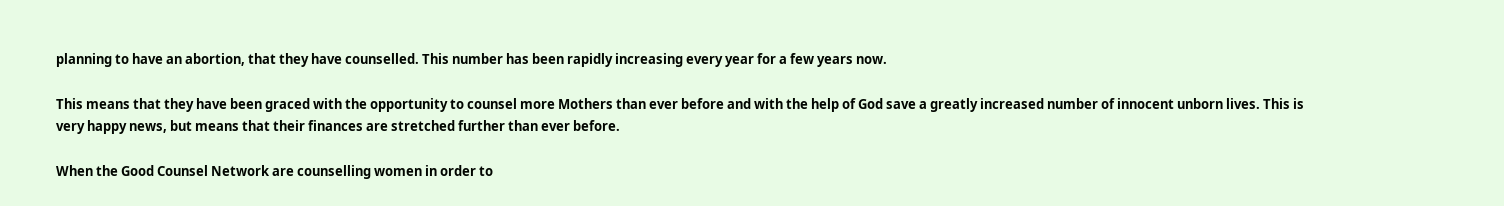planning to have an abortion, that they have counselled. This number has been rapidly increasing every year for a few years now.

This means that they have been graced with the opportunity to counsel more Mothers than ever before and with the help of God save a greatly increased number of innocent unborn lives. This is very happy news, but means that their finances are stretched further than ever before.

When the Good Counsel Network are counselling women in order to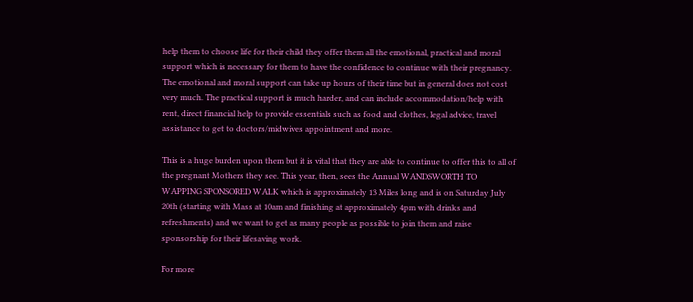help them to choose life for their child they offer them all the emotional, practical and moral support which is necessary for them to have the confidence to continue with their pregnancy. The emotional and moral support can take up hours of their time but in general does not cost very much. The practical support is much harder, and can include accommodation/help with rent, direct financial help to provide essentials such as food and clothes, legal advice, travel assistance to get to doctors/midwives appointment and more.

This is a huge burden upon them but it is vital that they are able to continue to offer this to all of the pregnant Mothers they see. This year, then, sees the Annual WANDSWORTH TO WAPPING SPONSORED WALK which is approximately 13 Miles long and is on Saturday July 20th (starting with Mass at 10am and finishing at approximately 4pm with drinks and refreshments) and we want to get as many people as possible to join them and raise sponsorship for their lifesaving work.

For more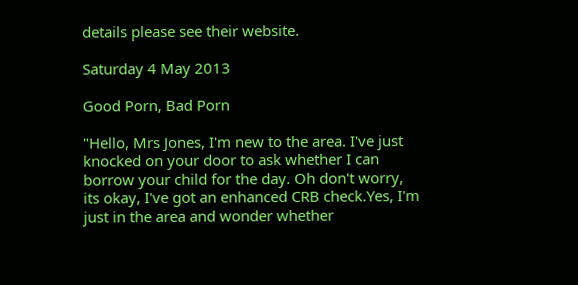details please see their website.

Saturday 4 May 2013

Good Porn, Bad Porn

"Hello, Mrs Jones, I'm new to the area. I've just knocked on your door to ask whether I can borrow your child for the day. Oh don't worry, its okay, I've got an enhanced CRB check.Yes, I'm just in the area and wonder whether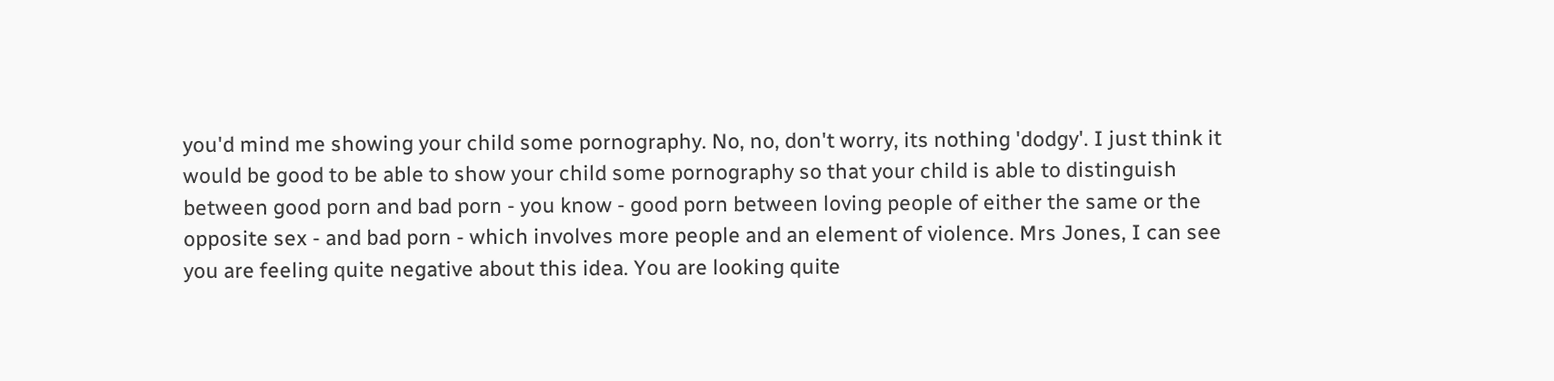you'd mind me showing your child some pornography. No, no, don't worry, its nothing 'dodgy'. I just think it would be good to be able to show your child some pornography so that your child is able to distinguish between good porn and bad porn - you know - good porn between loving people of either the same or the opposite sex - and bad porn - which involves more people and an element of violence. Mrs Jones, I can see you are feeling quite negative about this idea. You are looking quite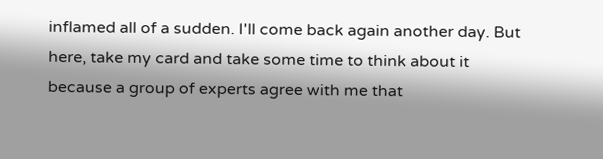inflamed all of a sudden. I'll come back again another day. But here, take my card and take some time to think about it because a group of experts agree with me that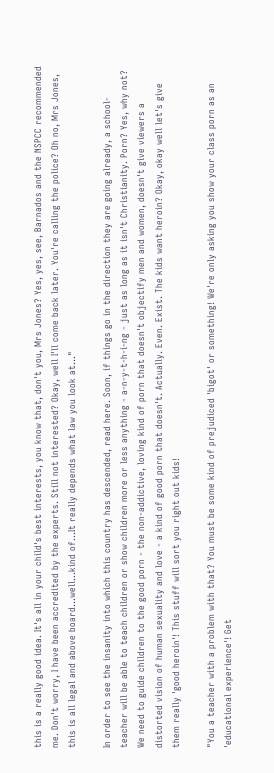this is a really good idea. It's all in your child's best interests, you know that, don't you, Mrs Jones? Yes, yes, see, Barnados and the NSPCC recommended me. Don't worry, I have been accredited by the experts. Still not interested? Okay, well I'll come back later. You're calling the police? Oh no, Mrs Jones, this is all legal and above board...well...kind of...It really depends what law you look at..."

In order to see the insanity into which this country has descended, read here. Soon, if things go in the direction they are going already, a school-teacher will be able to teach children or show children more or less anything - a-n-y-t-h-i-ng - just as long as it isn't Christianity. Porn? Yes, why not? We need to guide children to the good porn - the non-addictive, loving kind of porn that doesn't objectify men and women, doesn't give viewers a distorted vision of human sexuality and love - a kind of good porn that doesn't. Actually. Even. Exist. The kids want heroin? Okay, okay well let's give them really 'good heroin'! This stuff will sort you right out kids!

"You a teacher with a problem with that? You must be some kind of prejudiced 'bigot' or something! We're only asking you show your class porn as an 'educational experience'! Get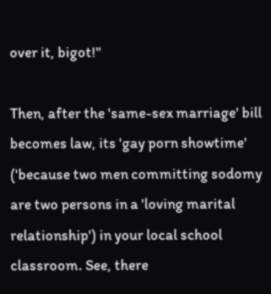over it, bigot!"

Then, after the 'same-sex marriage' bill becomes law, its 'gay porn showtime' ('because two men committing sodomy are two persons in a 'loving marital relationship') in your local school classroom. See, there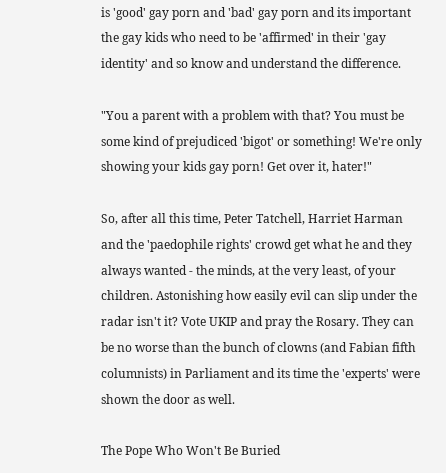is 'good' gay porn and 'bad' gay porn and its important the gay kids who need to be 'affirmed' in their 'gay identity' and so know and understand the difference.

"You a parent with a problem with that? You must be some kind of prejudiced 'bigot' or something! We're only showing your kids gay porn! Get over it, hater!"

So, after all this time, Peter Tatchell, Harriet Harman and the 'paedophile rights' crowd get what he and they always wanted - the minds, at the very least, of your children. Astonishing how easily evil can slip under the radar isn't it? Vote UKIP and pray the Rosary. They can be no worse than the bunch of clowns (and Fabian fifth columnists) in Parliament and its time the 'experts' were shown the door as well.

The Pope Who Won't Be Buried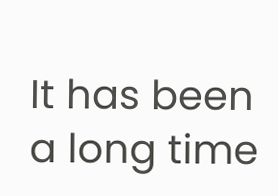It has been a long time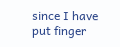since I have put finger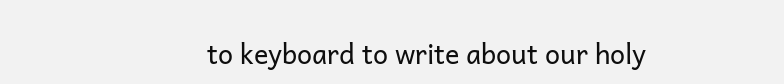to keyboard to write about our holy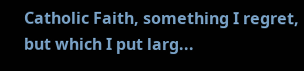Catholic Faith, something I regret, but which I put larg...